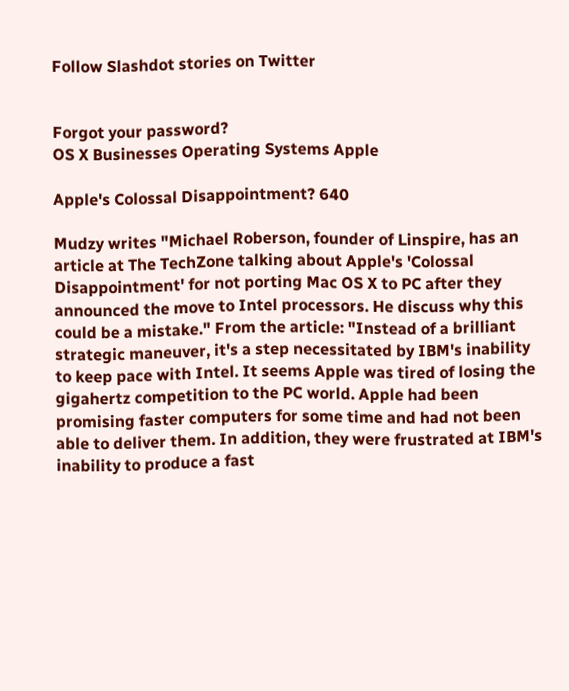Follow Slashdot stories on Twitter


Forgot your password?
OS X Businesses Operating Systems Apple

Apple's Colossal Disappointment? 640

Mudzy writes "Michael Roberson, founder of Linspire, has an article at The TechZone talking about Apple's 'Colossal Disappointment' for not porting Mac OS X to PC after they announced the move to Intel processors. He discuss why this could be a mistake." From the article: "Instead of a brilliant strategic maneuver, it's a step necessitated by IBM's inability to keep pace with Intel. It seems Apple was tired of losing the gigahertz competition to the PC world. Apple had been promising faster computers for some time and had not been able to deliver them. In addition, they were frustrated at IBM's inability to produce a fast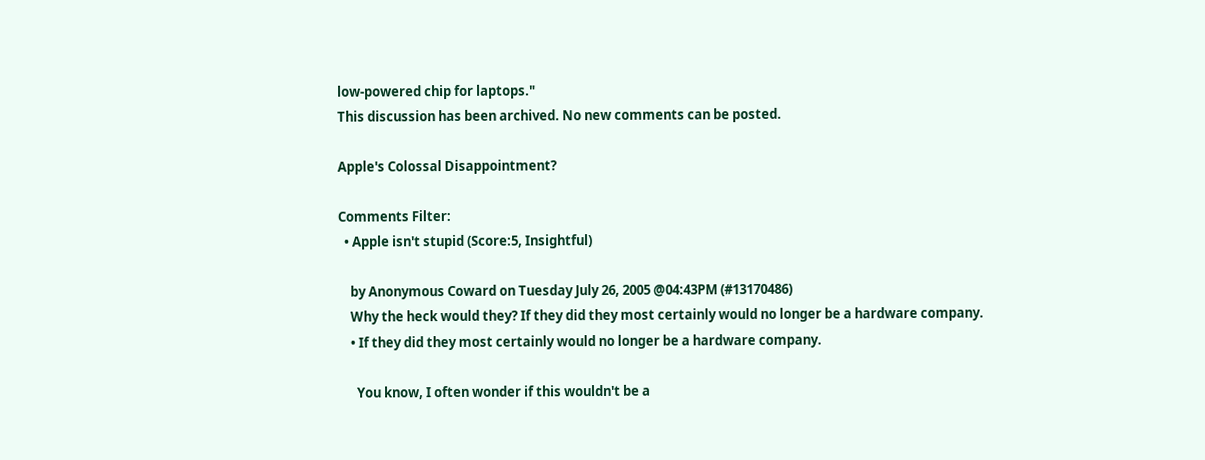low-powered chip for laptops."
This discussion has been archived. No new comments can be posted.

Apple's Colossal Disappointment?

Comments Filter:
  • Apple isn't stupid (Score:5, Insightful)

    by Anonymous Coward on Tuesday July 26, 2005 @04:43PM (#13170486)
    Why the heck would they? If they did they most certainly would no longer be a hardware company.
    • If they did they most certainly would no longer be a hardware company.

      You know, I often wonder if this wouldn't be a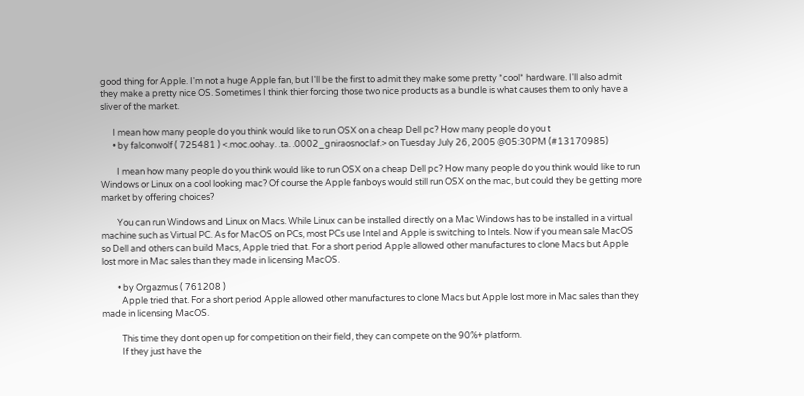good thing for Apple. I'm not a huge Apple fan, but I'll be the first to admit they make some pretty *cool* hardware. I'll also admit they make a pretty nice OS. Sometimes I think thier forcing those two nice products as a bundle is what causes them to only have a sliver of the market.

      I mean how many people do you think would like to run OSX on a cheap Dell pc? How many people do you t
      • by falconwolf ( 725481 ) <.moc.oohay. .ta. .0002_gniraosnoclaf.> on Tuesday July 26, 2005 @05:30PM (#13170985)

        I mean how many people do you think would like to run OSX on a cheap Dell pc? How many people do you think would like to run Windows or Linux on a cool looking mac? Of course the Apple fanboys would still run OSX on the mac, but could they be getting more market by offering choices?

        You can run Windows and Linux on Macs. While Linux can be installed directly on a Mac Windows has to be installed in a virtual machine such as Virtual PC. As for MacOS on PCs, most PCs use Intel and Apple is switching to Intels. Now if you mean sale MacOS so Dell and others can build Macs, Apple tried that. For a short period Apple allowed other manufactures to clone Macs but Apple lost more in Mac sales than they made in licensing MacOS.

        • by Orgazmus ( 761208 )
          Apple tried that. For a short period Apple allowed other manufactures to clone Macs but Apple lost more in Mac sales than they made in licensing MacOS.

          This time they dont open up for competition on their field, they can compete on the 90%+ platform.
          If they just have the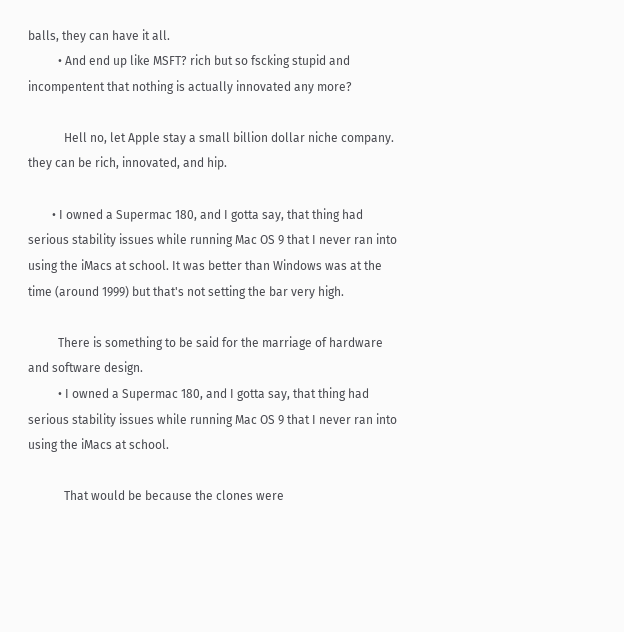balls, they can have it all.
          • And end up like MSFT? rich but so fscking stupid and incompentent that nothing is actually innovated any more?

            Hell no, let Apple stay a small billion dollar niche company. they can be rich, innovated, and hip.

        • I owned a Supermac 180, and I gotta say, that thing had serious stability issues while running Mac OS 9 that I never ran into using the iMacs at school. It was better than Windows was at the time (around 1999) but that's not setting the bar very high.

          There is something to be said for the marriage of hardware and software design.
          • I owned a Supermac 180, and I gotta say, that thing had serious stability issues while running Mac OS 9 that I never ran into using the iMacs at school.

            That would be because the clones were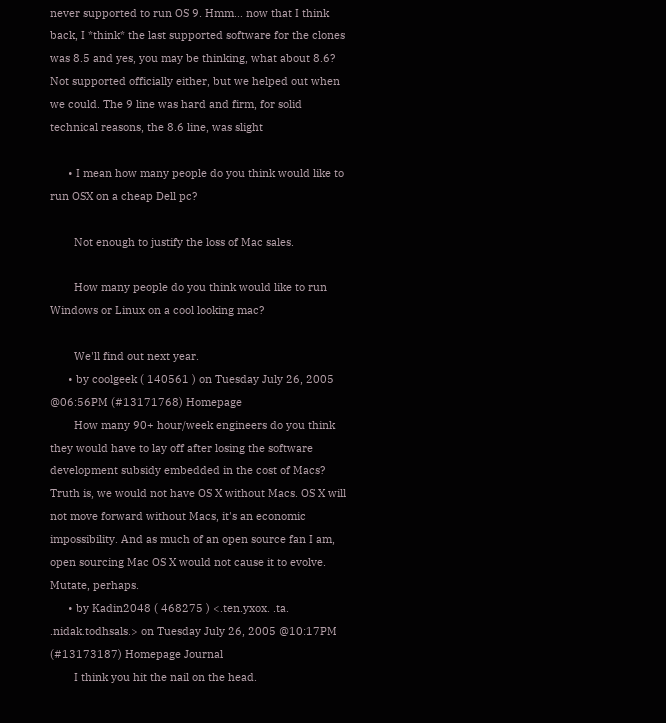never supported to run OS 9. Hmm... now that I think back, I *think* the last supported software for the clones was 8.5 and yes, you may be thinking, what about 8.6? Not supported officially either, but we helped out when we could. The 9 line was hard and firm, for solid technical reasons, the 8.6 line, was slight

      • I mean how many people do you think would like to run OSX on a cheap Dell pc?

        Not enough to justify the loss of Mac sales.

        How many people do you think would like to run Windows or Linux on a cool looking mac?

        We'll find out next year.
      • by coolgeek ( 140561 ) on Tuesday July 26, 2005 @06:56PM (#13171768) Homepage
        How many 90+ hour/week engineers do you think they would have to lay off after losing the software development subsidy embedded in the cost of Macs? Truth is, we would not have OS X without Macs. OS X will not move forward without Macs, it's an economic impossibility. And as much of an open source fan I am, open sourcing Mac OS X would not cause it to evolve. Mutate, perhaps.
      • by Kadin2048 ( 468275 ) <.ten.yxox. .ta. .nidak.todhsals.> on Tuesday July 26, 2005 @10:17PM (#13173187) Homepage Journal
        I think you hit the nail on the head.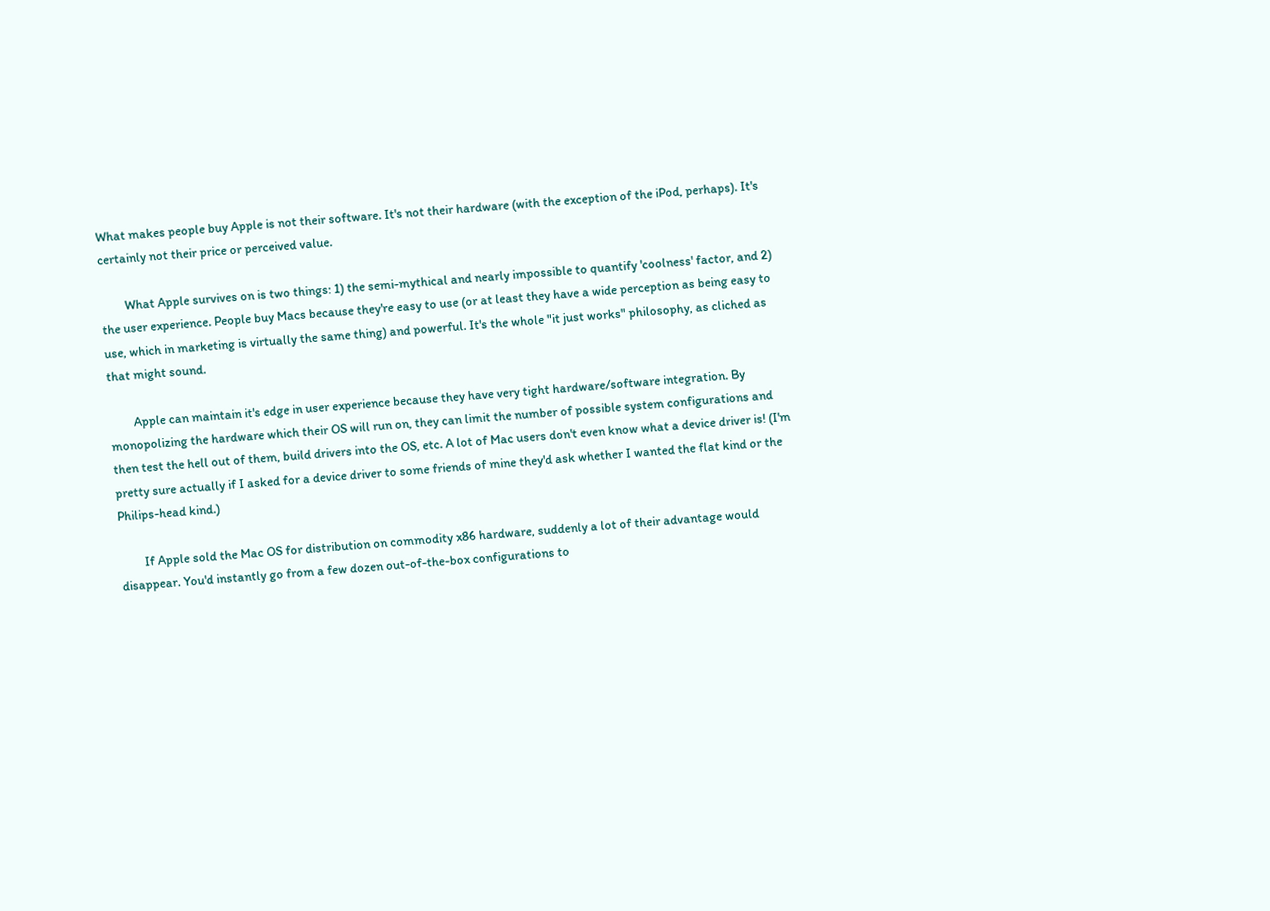What makes people buy Apple is not their software. It's not their hardware (with the exception of the iPod, perhaps). It's certainly not their price or perceived value.

        What Apple survives on is two things: 1) the semi-mythical and nearly impossible to quantify 'coolness' factor, and 2) the user experience. People buy Macs because they're easy to use (or at least they have a wide perception as being easy to use, which in marketing is virtually the same thing) and powerful. It's the whole "it just works" philosophy, as cliched as that might sound.

        Apple can maintain it's edge in user experience because they have very tight hardware/software integration. By monopolizing the hardware which their OS will run on, they can limit the number of possible system configurations and then test the hell out of them, build drivers into the OS, etc. A lot of Mac users don't even know what a device driver is! (I'm pretty sure actually if I asked for a device driver to some friends of mine they'd ask whether I wanted the flat kind or the Philips-head kind.)

        If Apple sold the Mac OS for distribution on commodity x86 hardware, suddenly a lot of their advantage would disappear. You'd instantly go from a few dozen out-of-the-box configurations to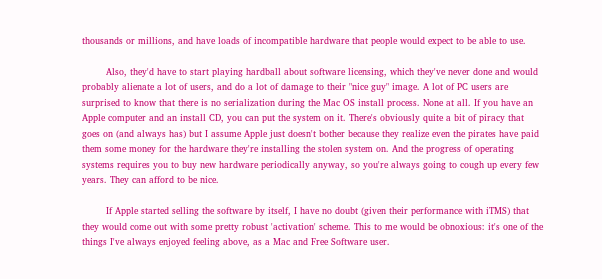thousands or millions, and have loads of incompatible hardware that people would expect to be able to use.

        Also, they'd have to start playing hardball about software licensing, which they've never done and would probably alienate a lot of users, and do a lot of damage to their "nice guy" image. A lot of PC users are surprised to know that there is no serialization during the Mac OS install process. None at all. If you have an Apple computer and an install CD, you can put the system on it. There's obviously quite a bit of piracy that goes on (and always has) but I assume Apple just doesn't bother because they realize even the pirates have paid them some money for the hardware they're installing the stolen system on. And the progress of operating systems requires you to buy new hardware periodically anyway, so you're always going to cough up every few years. They can afford to be nice.

        If Apple started selling the software by itself, I have no doubt (given their performance with iTMS) that they would come out with some pretty robust 'activation' scheme. This to me would be obnoxious: it's one of the things I've always enjoyed feeling above, as a Mac and Free Software user.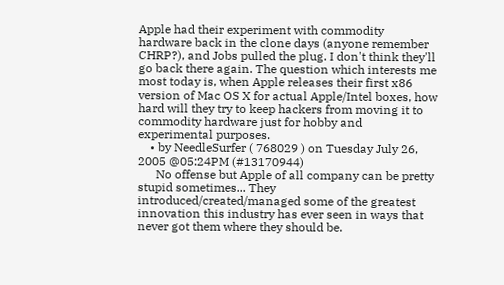Apple had their experiment with commodity hardware back in the clone days (anyone remember CHRP?), and Jobs pulled the plug. I don't think they'll go back there again. The question which interests me most today is, when Apple releases their first x86 version of Mac OS X for actual Apple/Intel boxes, how hard will they try to keep hackers from moving it to commodity hardware just for hobby and experimental purposes.
    • by NeedleSurfer ( 768029 ) on Tuesday July 26, 2005 @05:24PM (#13170944)
      No offense but Apple of all company can be pretty stupid sometimes... They introduced/created/managed some of the greatest innovation this industry has ever seen in ways that never got them where they should be.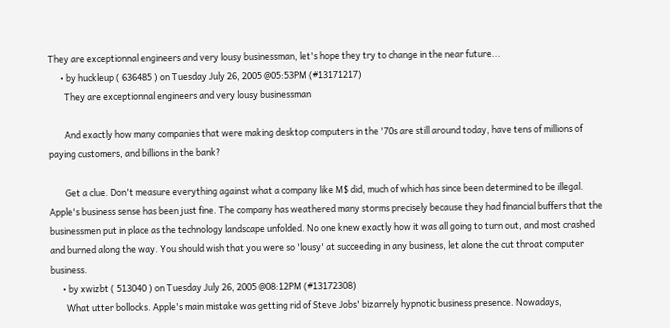They are exceptionnal engineers and very lousy businessman, let's hope they try to change in the near future...
      • by huckleup ( 636485 ) on Tuesday July 26, 2005 @05:53PM (#13171217)
        They are exceptionnal engineers and very lousy businessman

        And exactly how many companies that were making desktop computers in the '70s are still around today, have tens of millions of paying customers, and billions in the bank?

        Get a clue. Don't measure everything against what a company like M$ did, much of which has since been determined to be illegal. Apple's business sense has been just fine. The company has weathered many storms precisely because they had financial buffers that the businessmen put in place as the technology landscape unfolded. No one knew exactly how it was all going to turn out, and most crashed and burned along the way. You should wish that you were so 'lousy' at succeeding in any business, let alone the cut throat computer business.
      • by xwizbt ( 513040 ) on Tuesday July 26, 2005 @08:12PM (#13172308)
        What utter bollocks. Apple's main mistake was getting rid of Steve Jobs' bizarrely hypnotic business presence. Nowadays,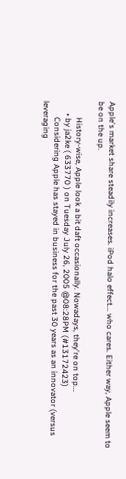Apple's market share steadily increases. iPod halo effect... who cares. Either way, Apple seem to be on the up.

        History-wise, Apple look a bit daft occasionally. Nowadays, they're on top...
      • by ja2ke ( 633770 ) on Tuesday July 26, 2005 @08:28PM (#13172423)
        Considering Apple has stayed in business for the past 30 years as an innovator (versus leveraging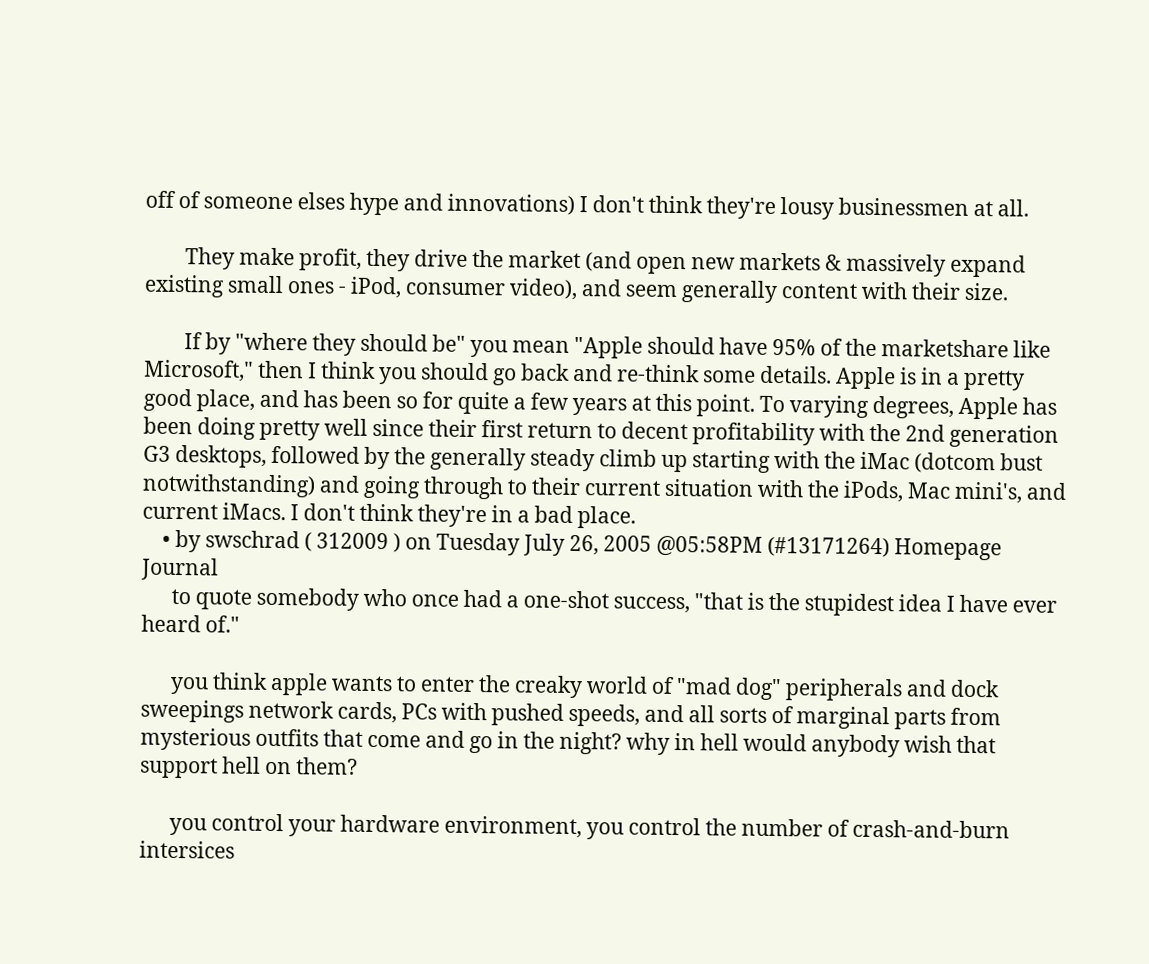off of someone elses hype and innovations) I don't think they're lousy businessmen at all.

        They make profit, they drive the market (and open new markets & massively expand existing small ones - iPod, consumer video), and seem generally content with their size.

        If by "where they should be" you mean "Apple should have 95% of the marketshare like Microsoft," then I think you should go back and re-think some details. Apple is in a pretty good place, and has been so for quite a few years at this point. To varying degrees, Apple has been doing pretty well since their first return to decent profitability with the 2nd generation G3 desktops, followed by the generally steady climb up starting with the iMac (dotcom bust notwithstanding) and going through to their current situation with the iPods, Mac mini's, and current iMacs. I don't think they're in a bad place.
    • by swschrad ( 312009 ) on Tuesday July 26, 2005 @05:58PM (#13171264) Homepage Journal
      to quote somebody who once had a one-shot success, "that is the stupidest idea I have ever heard of."

      you think apple wants to enter the creaky world of "mad dog" peripherals and dock sweepings network cards, PCs with pushed speeds, and all sorts of marginal parts from mysterious outfits that come and go in the night? why in hell would anybody wish that support hell on them?

      you control your hardware environment, you control the number of crash-and-burn intersices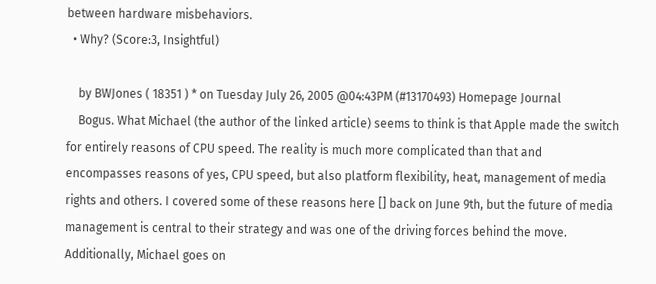between hardware misbehaviors.
  • Why? (Score:3, Insightful)

    by BWJones ( 18351 ) * on Tuesday July 26, 2005 @04:43PM (#13170493) Homepage Journal
    Bogus. What Michael (the author of the linked article) seems to think is that Apple made the switch for entirely reasons of CPU speed. The reality is much more complicated than that and encompasses reasons of yes, CPU speed, but also platform flexibility, heat, management of media rights and others. I covered some of these reasons here [] back on June 9th, but the future of media management is central to their strategy and was one of the driving forces behind the move. Additionally, Michael goes on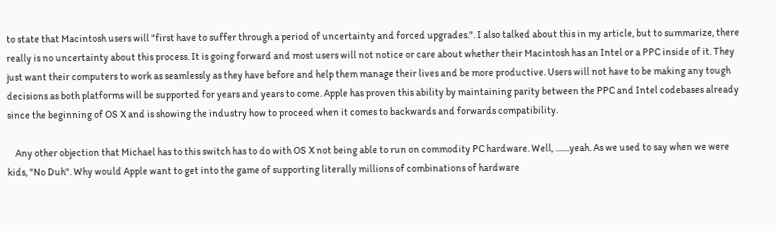to state that Macintosh users will "first have to suffer through a period of uncertainty and forced upgrades.". I also talked about this in my article, but to summarize, there really is no uncertainty about this process. It is going forward and most users will not notice or care about whether their Macintosh has an Intel or a PPC inside of it. They just want their computers to work as seamlessly as they have before and help them manage their lives and be more productive. Users will not have to be making any tough decisions as both platforms will be supported for years and years to come. Apple has proven this ability by maintaining parity between the PPC and Intel codebases already since the beginning of OS X and is showing the industry how to proceed when it comes to backwards and forwards compatibility.

    Any other objection that Michael has to this switch has to do with OS X not being able to run on commodity PC hardware. Well, .......yeah. As we used to say when we were kids, "No Duh". Why would Apple want to get into the game of supporting literally millions of combinations of hardware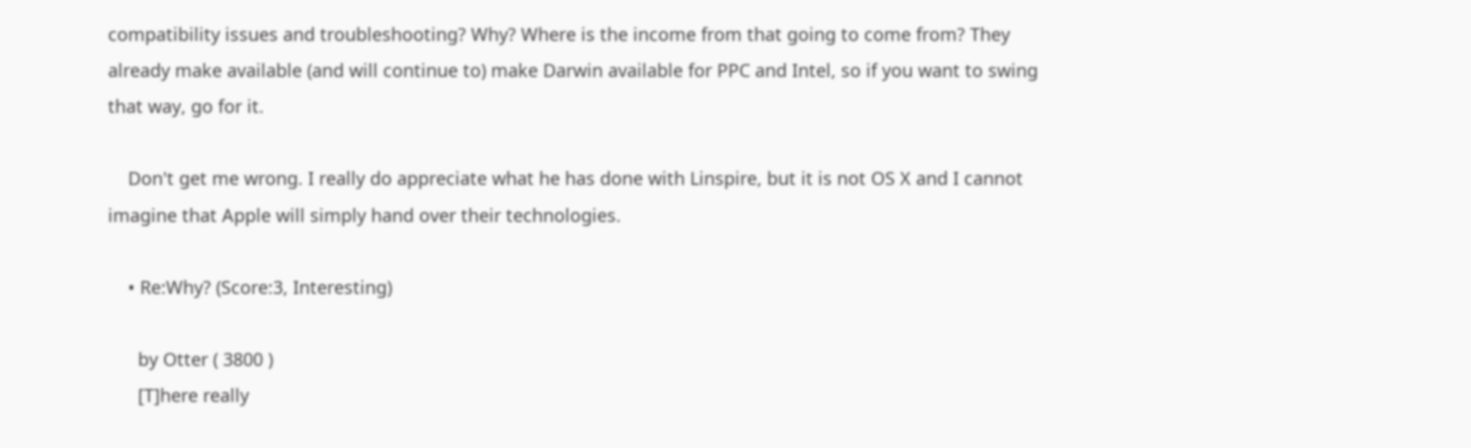compatibility issues and troubleshooting? Why? Where is the income from that going to come from? They already make available (and will continue to) make Darwin available for PPC and Intel, so if you want to swing that way, go for it.

    Don't get me wrong. I really do appreciate what he has done with Linspire, but it is not OS X and I cannot imagine that Apple will simply hand over their technologies.

    • Re:Why? (Score:3, Interesting)

      by Otter ( 3800 )
      [T]here really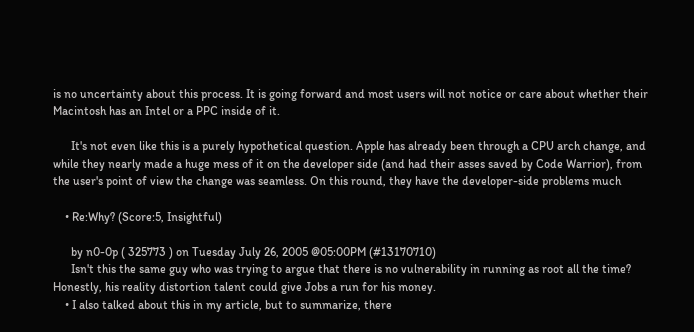is no uncertainty about this process. It is going forward and most users will not notice or care about whether their Macintosh has an Intel or a PPC inside of it.

      It's not even like this is a purely hypothetical question. Apple has already been through a CPU arch change, and while they nearly made a huge mess of it on the developer side (and had their asses saved by Code Warrior), from the user's point of view the change was seamless. On this round, they have the developer-side problems much

    • Re:Why? (Score:5, Insightful)

      by n0-0p ( 325773 ) on Tuesday July 26, 2005 @05:00PM (#13170710)
      Isn't this the same guy who was trying to argue that there is no vulnerability in running as root all the time? Honestly, his reality distortion talent could give Jobs a run for his money.
    • I also talked about this in my article, but to summarize, there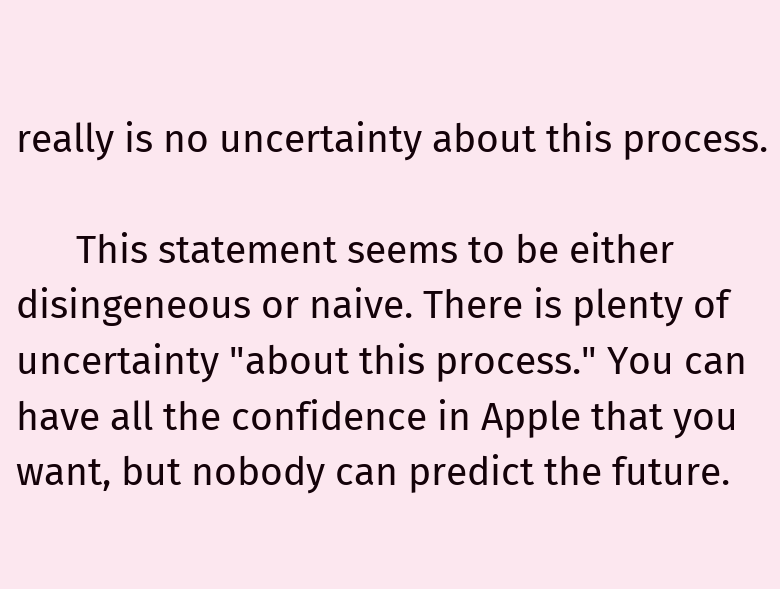really is no uncertainty about this process.

      This statement seems to be either disingeneous or naive. There is plenty of uncertainty "about this process." You can have all the confidence in Apple that you want, but nobody can predict the future.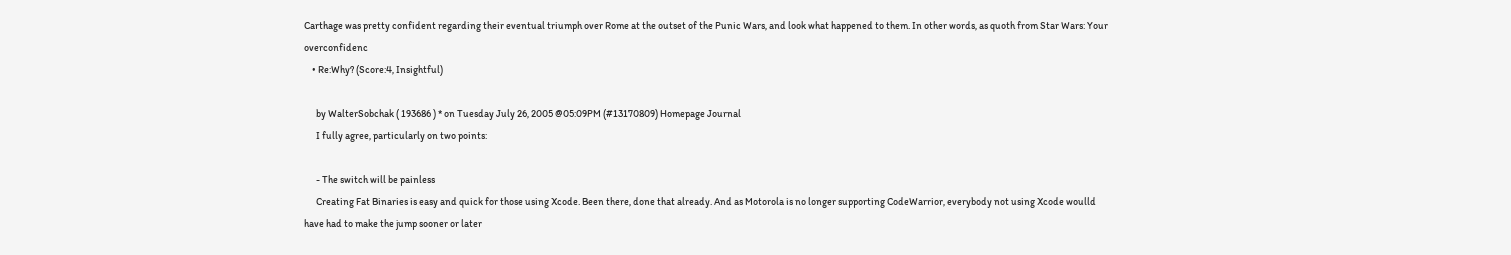Carthage was pretty confident regarding their eventual triumph over Rome at the outset of the Punic Wars, and look what happened to them. In other words, as quoth from Star Wars: Your overconfidenc
    • Re:Why? (Score:4, Insightful)

      by WalterSobchak ( 193686 ) * on Tuesday July 26, 2005 @05:09PM (#13170809) Homepage Journal
      I fully agree, particularly on two points:

      - The switch will be painless
      Creating Fat Binaries is easy and quick for those using Xcode. Been there, done that already. And as Motorola is no longer supporting CodeWarrior, everybody not using Xcode woulld have had to make the jump sooner or later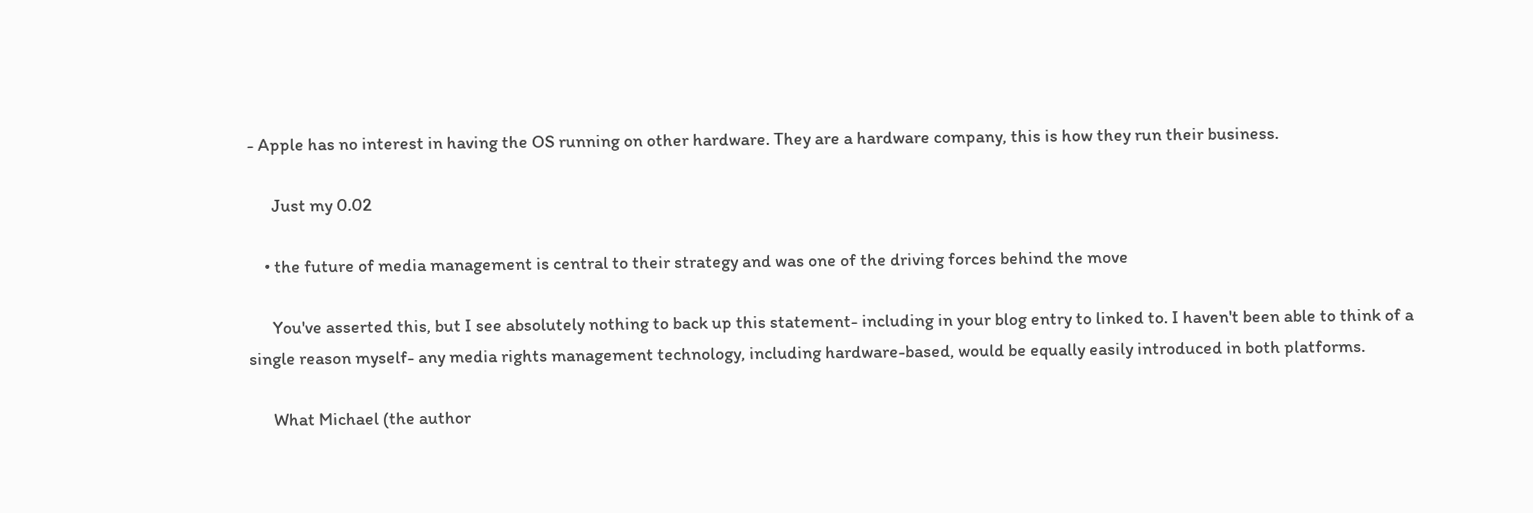- Apple has no interest in having the OS running on other hardware. They are a hardware company, this is how they run their business.

      Just my 0.02

    • the future of media management is central to their strategy and was one of the driving forces behind the move

      You've asserted this, but I see absolutely nothing to back up this statement- including in your blog entry to linked to. I haven't been able to think of a single reason myself- any media rights management technology, including hardware-based, would be equally easily introduced in both platforms.

      What Michael (the author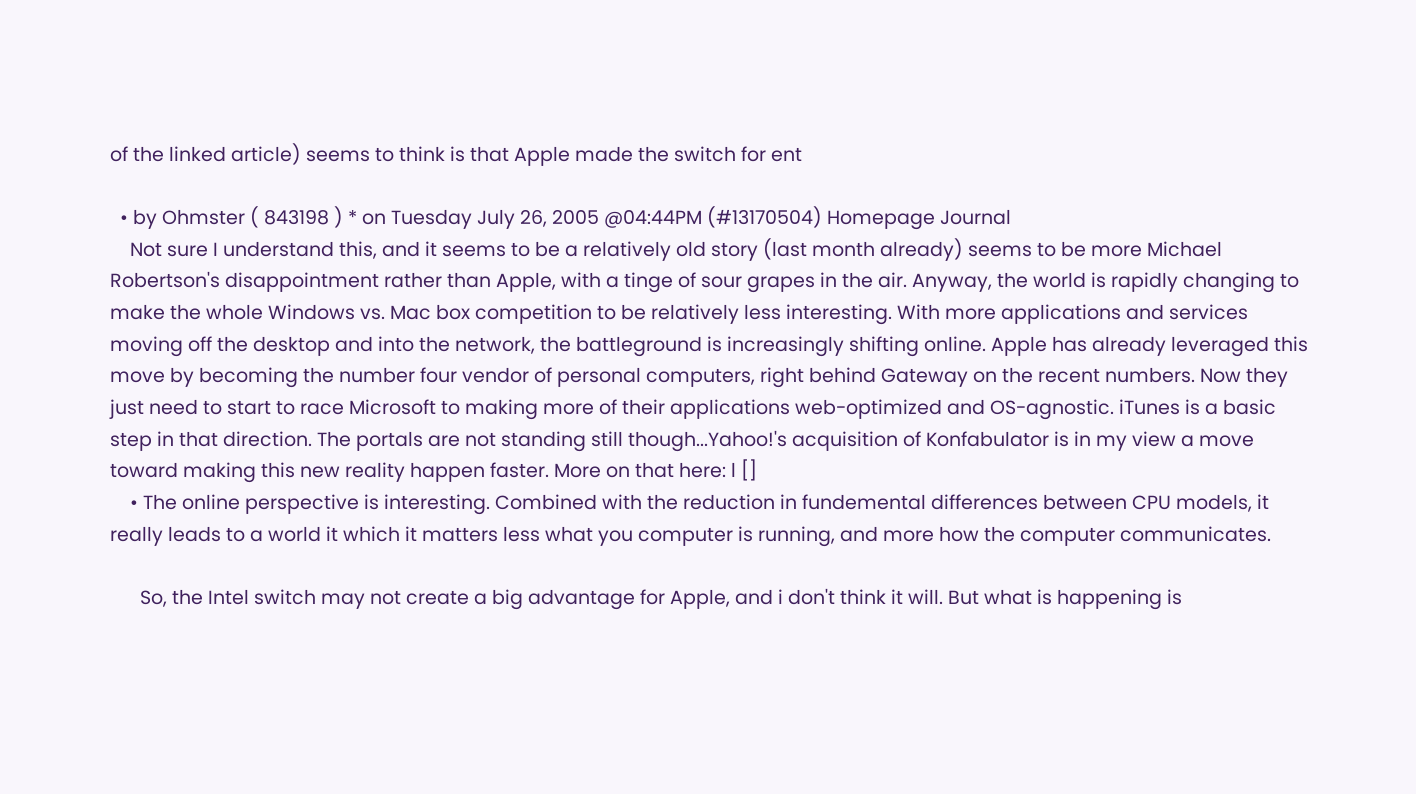of the linked article) seems to think is that Apple made the switch for ent

  • by Ohmster ( 843198 ) * on Tuesday July 26, 2005 @04:44PM (#13170504) Homepage Journal
    Not sure I understand this, and it seems to be a relatively old story (last month already) seems to be more Michael Robertson's disappointment rather than Apple, with a tinge of sour grapes in the air. Anyway, the world is rapidly changing to make the whole Windows vs. Mac box competition to be relatively less interesting. With more applications and services moving off the desktop and into the network, the battleground is increasingly shifting online. Apple has already leveraged this move by becoming the number four vendor of personal computers, right behind Gateway on the recent numbers. Now they just need to start to race Microsoft to making more of their applications web-optimized and OS-agnostic. iTunes is a basic step in that direction. The portals are not standing still though...Yahoo!'s acquisition of Konfabulator is in my view a move toward making this new reality happen faster. More on that here: l []
    • The online perspective is interesting. Combined with the reduction in fundemental differences between CPU models, it really leads to a world it which it matters less what you computer is running, and more how the computer communicates.

      So, the Intel switch may not create a big advantage for Apple, and i don't think it will. But what is happening is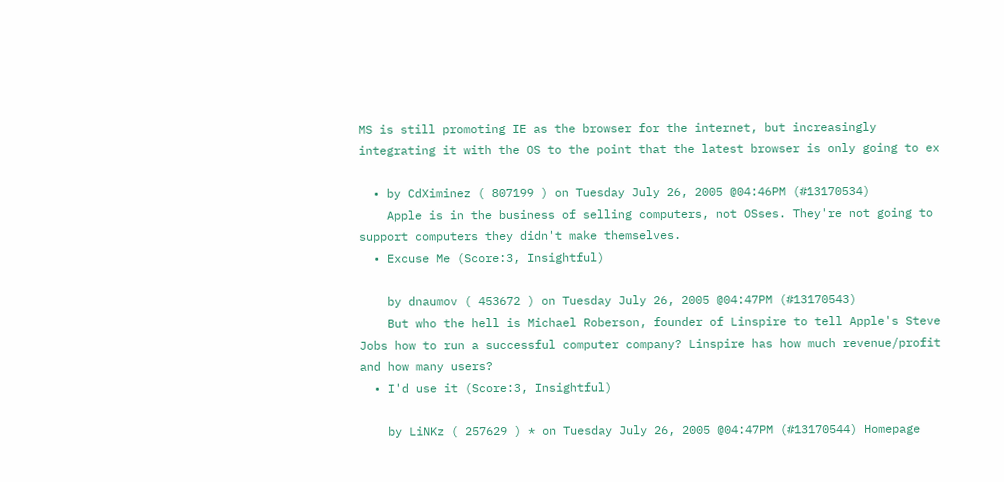MS is still promoting IE as the browser for the internet, but increasingly integrating it with the OS to the point that the latest browser is only going to ex

  • by CdXiminez ( 807199 ) on Tuesday July 26, 2005 @04:46PM (#13170534)
    Apple is in the business of selling computers, not OSses. They're not going to support computers they didn't make themselves.
  • Excuse Me (Score:3, Insightful)

    by dnaumov ( 453672 ) on Tuesday July 26, 2005 @04:47PM (#13170543)
    But who the hell is Michael Roberson, founder of Linspire to tell Apple's Steve Jobs how to run a successful computer company? Linspire has how much revenue/profit and how many users?
  • I'd use it (Score:3, Insightful)

    by LiNKz ( 257629 ) * on Tuesday July 26, 2005 @04:47PM (#13170544) Homepage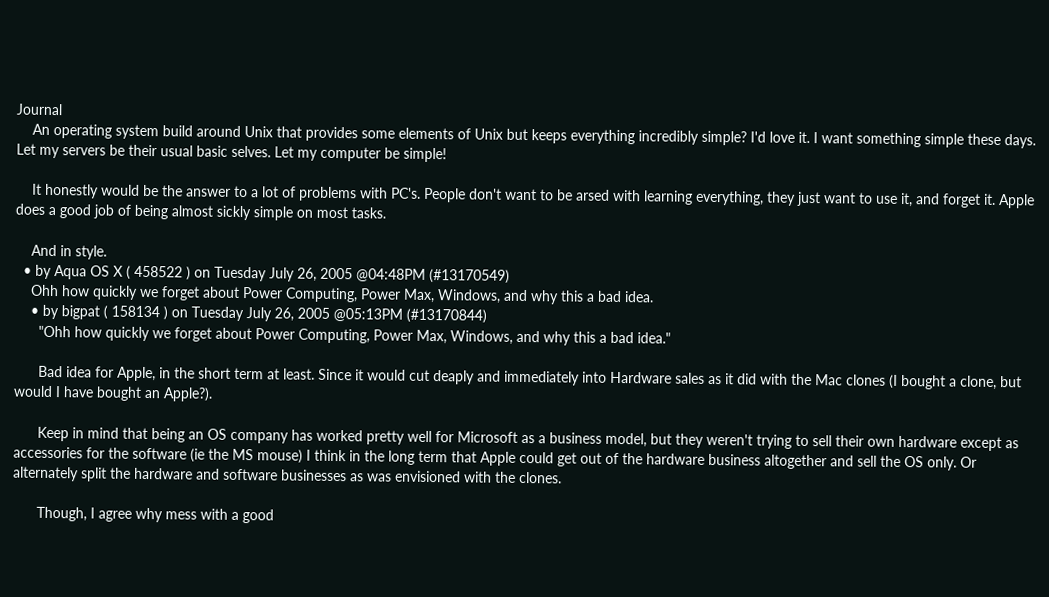Journal
    An operating system build around Unix that provides some elements of Unix but keeps everything incredibly simple? I'd love it. I want something simple these days. Let my servers be their usual basic selves. Let my computer be simple!

    It honestly would be the answer to a lot of problems with PC's. People don't want to be arsed with learning everything, they just want to use it, and forget it. Apple does a good job of being almost sickly simple on most tasks.

    And in style.
  • by Aqua OS X ( 458522 ) on Tuesday July 26, 2005 @04:48PM (#13170549)
    Ohh how quickly we forget about Power Computing, Power Max, Windows, and why this a bad idea.
    • by bigpat ( 158134 ) on Tuesday July 26, 2005 @05:13PM (#13170844)
      "Ohh how quickly we forget about Power Computing, Power Max, Windows, and why this a bad idea."

      Bad idea for Apple, in the short term at least. Since it would cut deaply and immediately into Hardware sales as it did with the Mac clones (I bought a clone, but would I have bought an Apple?).

      Keep in mind that being an OS company has worked pretty well for Microsoft as a business model, but they weren't trying to sell their own hardware except as accessories for the software (ie the MS mouse) I think in the long term that Apple could get out of the hardware business altogether and sell the OS only. Or alternately split the hardware and software businesses as was envisioned with the clones.

      Though, I agree why mess with a good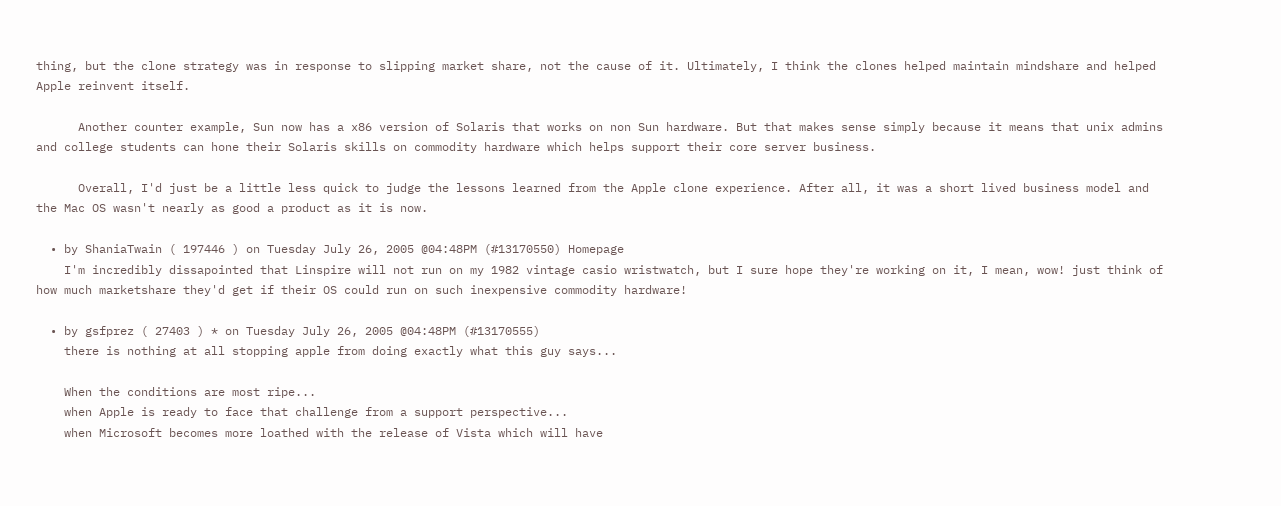thing, but the clone strategy was in response to slipping market share, not the cause of it. Ultimately, I think the clones helped maintain mindshare and helped Apple reinvent itself.

      Another counter example, Sun now has a x86 version of Solaris that works on non Sun hardware. But that makes sense simply because it means that unix admins and college students can hone their Solaris skills on commodity hardware which helps support their core server business.

      Overall, I'd just be a little less quick to judge the lessons learned from the Apple clone experience. After all, it was a short lived business model and the Mac OS wasn't nearly as good a product as it is now.

  • by ShaniaTwain ( 197446 ) on Tuesday July 26, 2005 @04:48PM (#13170550) Homepage
    I'm incredibly dissapointed that Linspire will not run on my 1982 vintage casio wristwatch, but I sure hope they're working on it, I mean, wow! just think of how much marketshare they'd get if their OS could run on such inexpensive commodity hardware!

  • by gsfprez ( 27403 ) * on Tuesday July 26, 2005 @04:48PM (#13170555)
    there is nothing at all stopping apple from doing exactly what this guy says...

    When the conditions are most ripe...
    when Apple is ready to face that challenge from a support perspective...
    when Microsoft becomes more loathed with the release of Vista which will have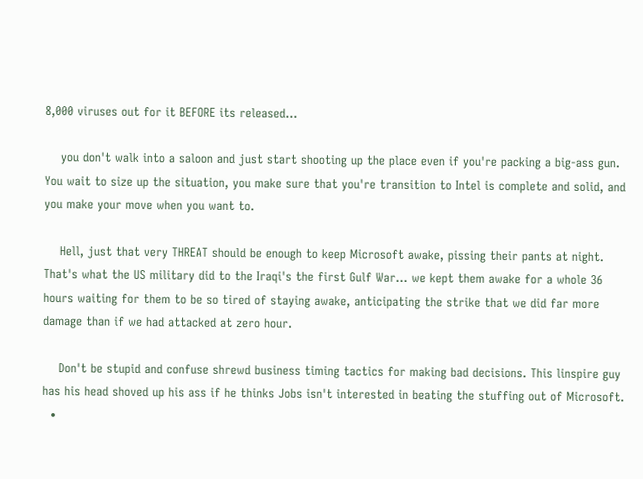8,000 viruses out for it BEFORE its released...

    you don't walk into a saloon and just start shooting up the place even if you're packing a big-ass gun. You wait to size up the situation, you make sure that you're transition to Intel is complete and solid, and you make your move when you want to.

    Hell, just that very THREAT should be enough to keep Microsoft awake, pissing their pants at night. That's what the US military did to the Iraqi's the first Gulf War... we kept them awake for a whole 36 hours waiting for them to be so tired of staying awake, anticipating the strike that we did far more damage than if we had attacked at zero hour.

    Don't be stupid and confuse shrewd business timing tactics for making bad decisions. This linspire guy has his head shoved up his ass if he thinks Jobs isn't interested in beating the stuffing out of Microsoft.
  •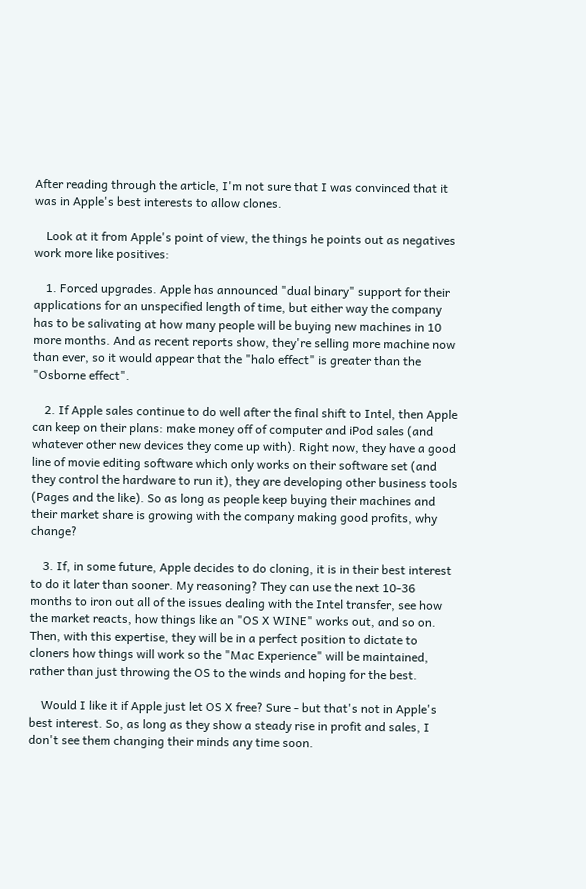After reading through the article, I'm not sure that I was convinced that it was in Apple's best interests to allow clones.

    Look at it from Apple's point of view, the things he points out as negatives work more like positives:

    1. Forced upgrades. Apple has announced "dual binary" support for their applications for an unspecified length of time, but either way the company has to be salivating at how many people will be buying new machines in 10 more months. And as recent reports show, they're selling more machine now than ever, so it would appear that the "halo effect" is greater than the "Osborne effect".

    2. If Apple sales continue to do well after the final shift to Intel, then Apple can keep on their plans: make money off of computer and iPod sales (and whatever other new devices they come up with). Right now, they have a good line of movie editing software which only works on their software set (and they control the hardware to run it), they are developing other business tools (Pages and the like). So as long as people keep buying their machines and their market share is growing with the company making good profits, why change?

    3. If, in some future, Apple decides to do cloning, it is in their best interest to do it later than sooner. My reasoning? They can use the next 10-36 months to iron out all of the issues dealing with the Intel transfer, see how the market reacts, how things like an "OS X WINE" works out, and so on. Then, with this expertise, they will be in a perfect position to dictate to cloners how things will work so the "Mac Experience" will be maintained, rather than just throwing the OS to the winds and hoping for the best.

    Would I like it if Apple just let OS X free? Sure - but that's not in Apple's best interest. So, as long as they show a steady rise in profit and sales, I don't see them changing their minds any time soon.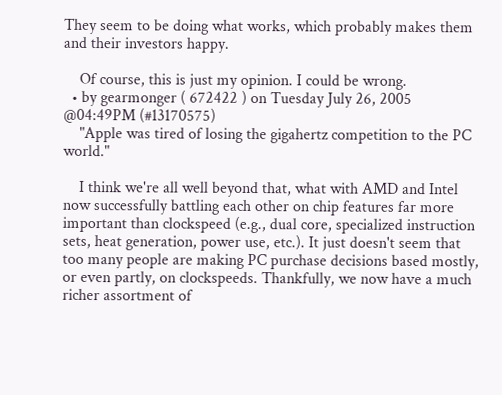They seem to be doing what works, which probably makes them and their investors happy.

    Of course, this is just my opinion. I could be wrong.
  • by gearmonger ( 672422 ) on Tuesday July 26, 2005 @04:49PM (#13170575)
    "Apple was tired of losing the gigahertz competition to the PC world."

    I think we're all well beyond that, what with AMD and Intel now successfully battling each other on chip features far more important than clockspeed (e.g., dual core, specialized instruction sets, heat generation, power use, etc.). It just doesn't seem that too many people are making PC purchase decisions based mostly, or even partly, on clockspeeds. Thankfully, we now have a much richer assortment of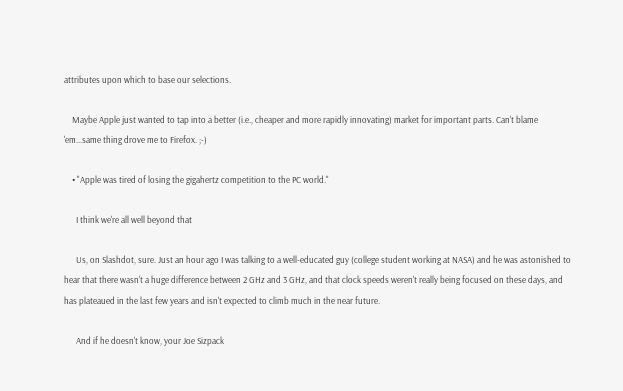attributes upon which to base our selections.

    Maybe Apple just wanted to tap into a better (i.e., cheaper and more rapidly innovating) market for important parts. Can't blame 'em...same thing drove me to Firefox. ;-)

    • "Apple was tired of losing the gigahertz competition to the PC world."

      I think we're all well beyond that

      Us, on Slashdot, sure. Just an hour ago I was talking to a well-educated guy (college student working at NASA) and he was astonished to hear that there wasn't a huge difference between 2 GHz and 3 GHz, and that clock speeds weren't really being focused on these days, and has plateaued in the last few years and isn't expected to climb much in the near future.

      And if he doesn't know, your Joe Sizpack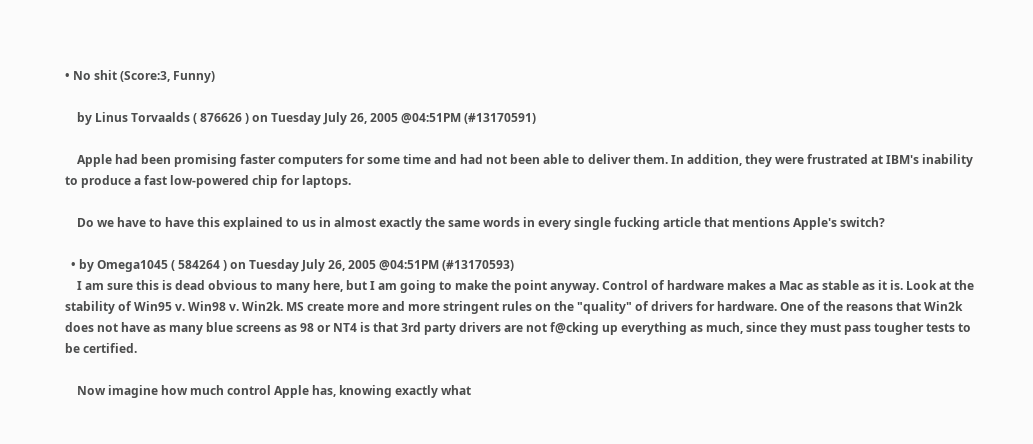• No shit (Score:3, Funny)

    by Linus Torvaalds ( 876626 ) on Tuesday July 26, 2005 @04:51PM (#13170591)

    Apple had been promising faster computers for some time and had not been able to deliver them. In addition, they were frustrated at IBM's inability to produce a fast low-powered chip for laptops.

    Do we have to have this explained to us in almost exactly the same words in every single fucking article that mentions Apple's switch?

  • by Omega1045 ( 584264 ) on Tuesday July 26, 2005 @04:51PM (#13170593)
    I am sure this is dead obvious to many here, but I am going to make the point anyway. Control of hardware makes a Mac as stable as it is. Look at the stability of Win95 v. Win98 v. Win2k. MS create more and more stringent rules on the "quality" of drivers for hardware. One of the reasons that Win2k does not have as many blue screens as 98 or NT4 is that 3rd party drivers are not f@cking up everything as much, since they must pass tougher tests to be certified.

    Now imagine how much control Apple has, knowing exactly what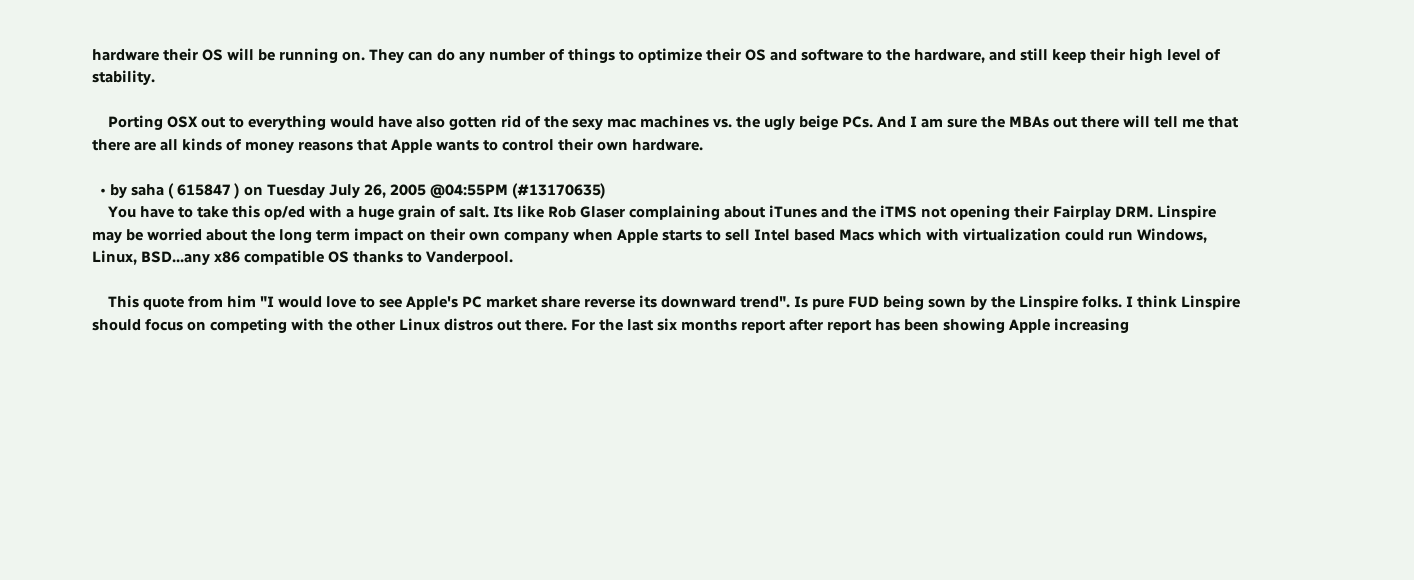hardware their OS will be running on. They can do any number of things to optimize their OS and software to the hardware, and still keep their high level of stability.

    Porting OSX out to everything would have also gotten rid of the sexy mac machines vs. the ugly beige PCs. And I am sure the MBAs out there will tell me that there are all kinds of money reasons that Apple wants to control their own hardware.

  • by saha ( 615847 ) on Tuesday July 26, 2005 @04:55PM (#13170635)
    You have to take this op/ed with a huge grain of salt. Its like Rob Glaser complaining about iTunes and the iTMS not opening their Fairplay DRM. Linspire may be worried about the long term impact on their own company when Apple starts to sell Intel based Macs which with virtualization could run Windows, Linux, BSD...any x86 compatible OS thanks to Vanderpool.

    This quote from him "I would love to see Apple's PC market share reverse its downward trend". Is pure FUD being sown by the Linspire folks. I think Linspire should focus on competing with the other Linux distros out there. For the last six months report after report has been showing Apple increasing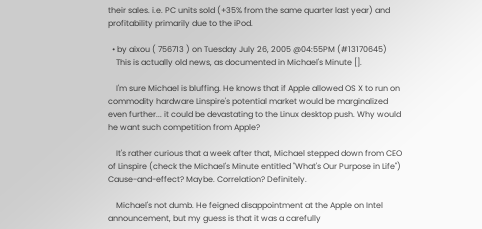their sales. i.e. PC units sold (+35% from the same quarter last year) and profitability primarily due to the iPod.

  • by aixou ( 756713 ) on Tuesday July 26, 2005 @04:55PM (#13170645)
    This is actually old news, as documented in Michael's Minute [].

    I'm sure Michael is bluffing. He knows that if Apple allowed OS X to run on commodity hardware Linspire's potential market would be marginalized even further... it could be devastating to the Linux desktop push. Why would he want such competition from Apple?

    It's rather curious that a week after that, Michael stepped down from CEO of Linspire (check the Michael's Minute entitled "What's Our Purpose in Life") Cause-and-effect? Maybe. Correlation? Definitely.

    Michael's not dumb. He feigned disappointment at the Apple on Intel announcement, but my guess is that it was a carefully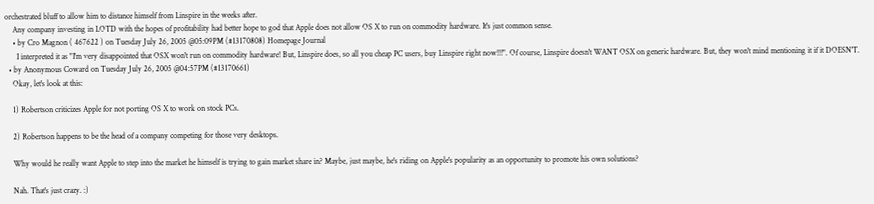orchestrated bluff to allow him to distance himself from Linspire in the weeks after.
    Any company investing in LOTD with the hopes of profitability had better hope to god that Apple does not allow OS X to run on commodity hardware. It's just common sense.
    • by Cro Magnon ( 467622 ) on Tuesday July 26, 2005 @05:09PM (#13170808) Homepage Journal
      I interpreted it as "I'm very disappointed that OSX won't run on commodity hardware! But, Linspire does, so all you cheap PC users, buy Linspire right now!!!". Of course, Linspire doesn't WANT OSX on generic hardware. But, they won't mind mentioning it if it DOESN'T.
  • by Anonymous Coward on Tuesday July 26, 2005 @04:57PM (#13170661)
    Okay, let's look at this:

    1) Robertson criticizes Apple for not porting OS X to work on stock PCs.

    2) Robertson happens to be the head of a company competing for those very desktops.

    Why would he really want Apple to step into the market he himself is trying to gain market share in? Maybe, just maybe, he's riding on Apple's popularity as an opportunity to promote his own solutions?

    Nah. That's just crazy. :)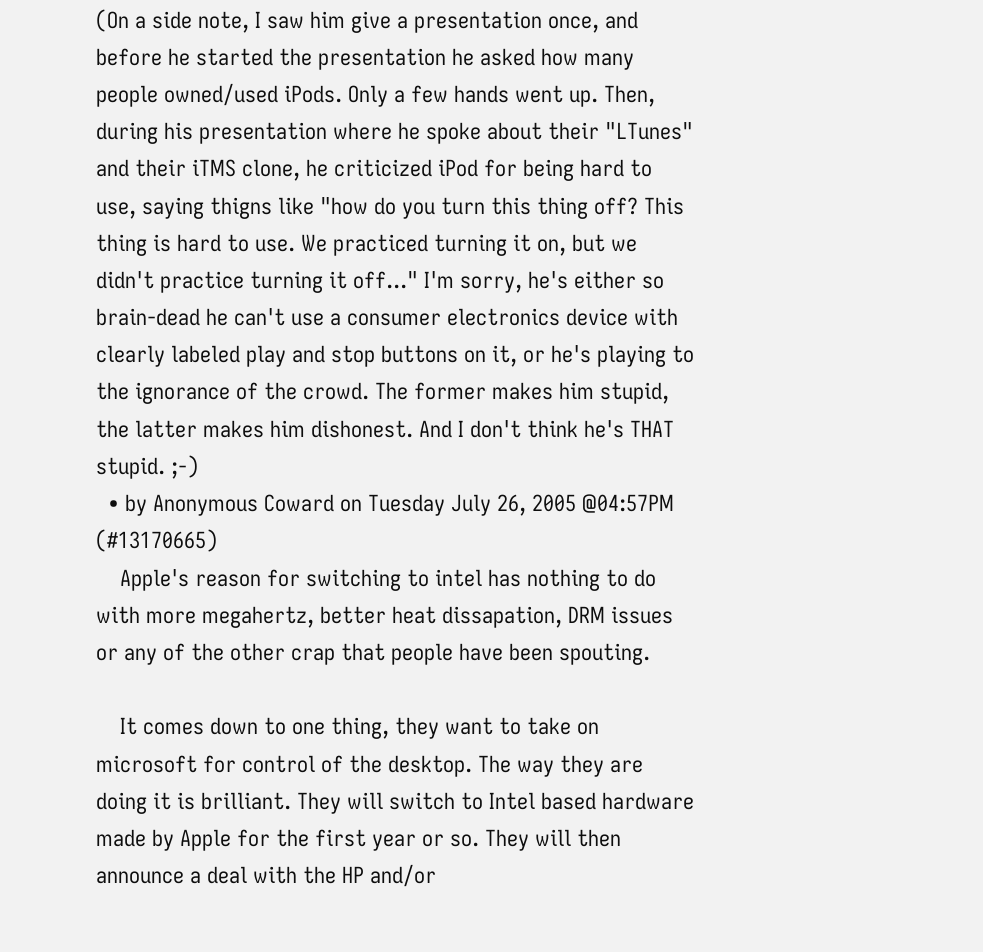(On a side note, I saw him give a presentation once, and before he started the presentation he asked how many people owned/used iPods. Only a few hands went up. Then, during his presentation where he spoke about their "LTunes" and their iTMS clone, he criticized iPod for being hard to use, saying thigns like "how do you turn this thing off? This thing is hard to use. We practiced turning it on, but we didn't practice turning it off..." I'm sorry, he's either so brain-dead he can't use a consumer electronics device with clearly labeled play and stop buttons on it, or he's playing to the ignorance of the crowd. The former makes him stupid, the latter makes him dishonest. And I don't think he's THAT stupid. ;-)
  • by Anonymous Coward on Tuesday July 26, 2005 @04:57PM (#13170665)
    Apple's reason for switching to intel has nothing to do with more megahertz, better heat dissapation, DRM issues or any of the other crap that people have been spouting.

    It comes down to one thing, they want to take on microsoft for control of the desktop. The way they are doing it is brilliant. They will switch to Intel based hardware made by Apple for the first year or so. They will then announce a deal with the HP and/or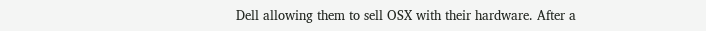Dell allowing them to sell OSX with their hardware. After a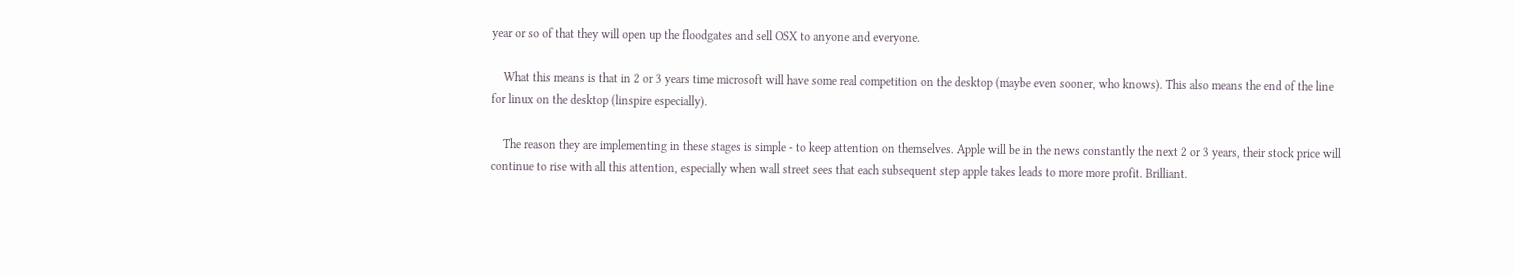year or so of that they will open up the floodgates and sell OSX to anyone and everyone.

    What this means is that in 2 or 3 years time microsoft will have some real competition on the desktop (maybe even sooner, who knows). This also means the end of the line for linux on the desktop (linspire especially).

    The reason they are implementing in these stages is simple - to keep attention on themselves. Apple will be in the news constantly the next 2 or 3 years, their stock price will continue to rise with all this attention, especially when wall street sees that each subsequent step apple takes leads to more more profit. Brilliant.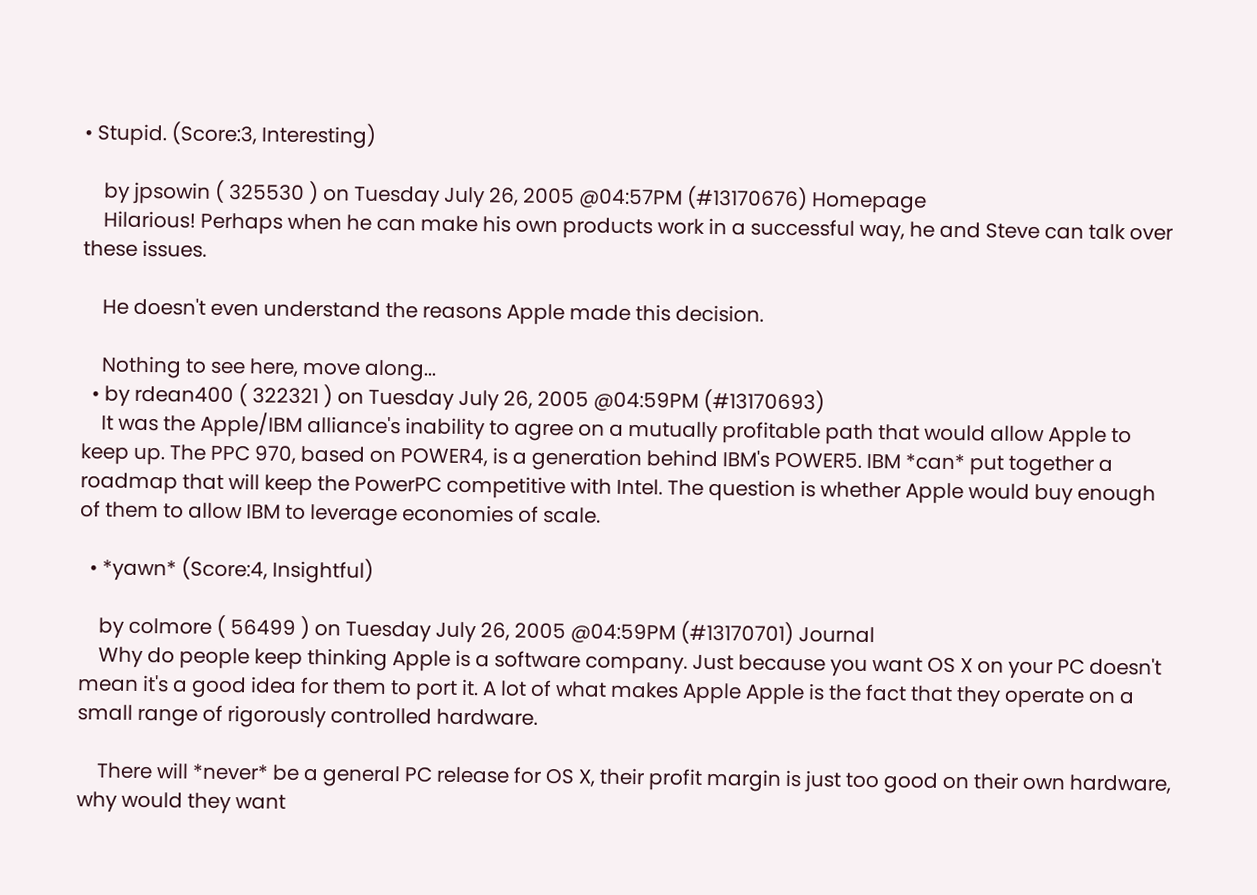• Stupid. (Score:3, Interesting)

    by jpsowin ( 325530 ) on Tuesday July 26, 2005 @04:57PM (#13170676) Homepage
    Hilarious! Perhaps when he can make his own products work in a successful way, he and Steve can talk over these issues.

    He doesn't even understand the reasons Apple made this decision.

    Nothing to see here, move along...
  • by rdean400 ( 322321 ) on Tuesday July 26, 2005 @04:59PM (#13170693)
    It was the Apple/IBM alliance's inability to agree on a mutually profitable path that would allow Apple to keep up. The PPC 970, based on POWER4, is a generation behind IBM's POWER5. IBM *can* put together a roadmap that will keep the PowerPC competitive with Intel. The question is whether Apple would buy enough of them to allow IBM to leverage economies of scale.

  • *yawn* (Score:4, Insightful)

    by colmore ( 56499 ) on Tuesday July 26, 2005 @04:59PM (#13170701) Journal
    Why do people keep thinking Apple is a software company. Just because you want OS X on your PC doesn't mean it's a good idea for them to port it. A lot of what makes Apple Apple is the fact that they operate on a small range of rigorously controlled hardware.

    There will *never* be a general PC release for OS X, their profit margin is just too good on their own hardware, why would they want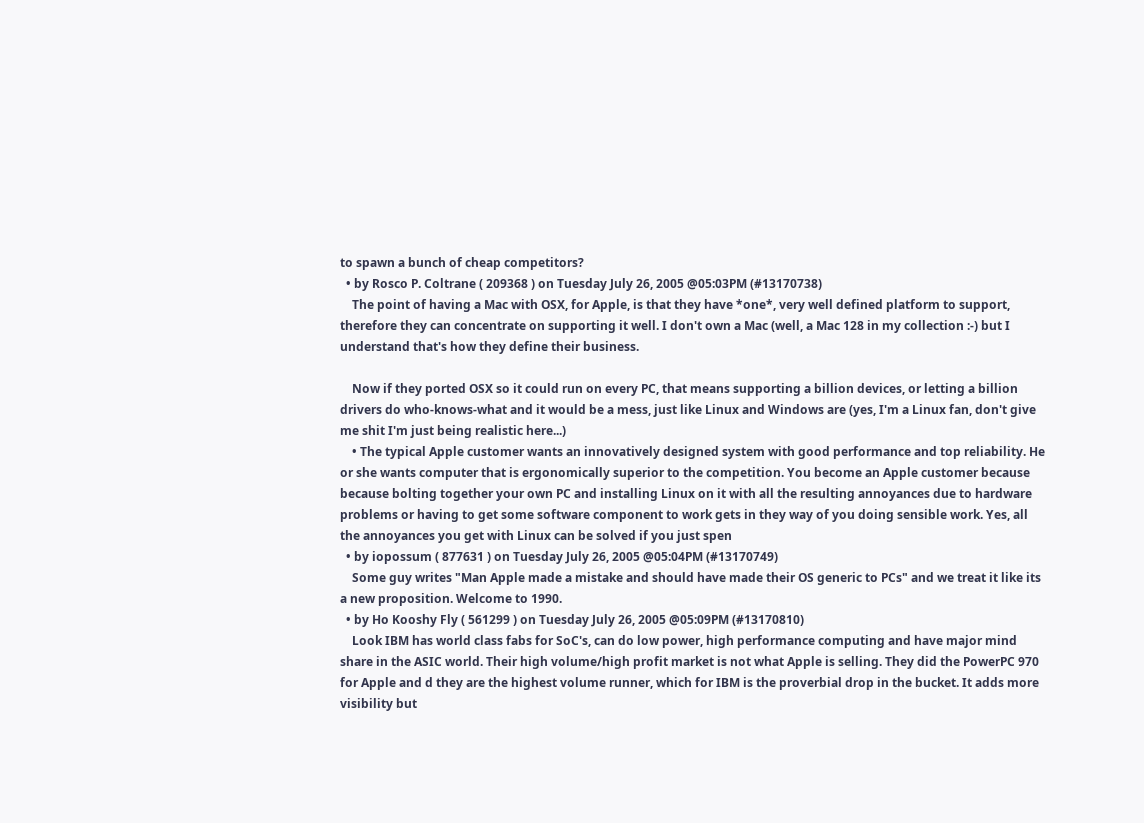to spawn a bunch of cheap competitors?
  • by Rosco P. Coltrane ( 209368 ) on Tuesday July 26, 2005 @05:03PM (#13170738)
    The point of having a Mac with OSX, for Apple, is that they have *one*, very well defined platform to support, therefore they can concentrate on supporting it well. I don't own a Mac (well, a Mac 128 in my collection :-) but I understand that's how they define their business.

    Now if they ported OSX so it could run on every PC, that means supporting a billion devices, or letting a billion drivers do who-knows-what and it would be a mess, just like Linux and Windows are (yes, I'm a Linux fan, don't give me shit I'm just being realistic here...)
    • The typical Apple customer wants an innovatively designed system with good performance and top reliability. He or she wants computer that is ergonomically superior to the competition. You become an Apple customer because because bolting together your own PC and installing Linux on it with all the resulting annoyances due to hardware problems or having to get some software component to work gets in they way of you doing sensible work. Yes, all the annoyances you get with Linux can be solved if you just spen
  • by iopossum ( 877631 ) on Tuesday July 26, 2005 @05:04PM (#13170749)
    Some guy writes "Man Apple made a mistake and should have made their OS generic to PCs" and we treat it like its a new proposition. Welcome to 1990.
  • by Ho Kooshy Fly ( 561299 ) on Tuesday July 26, 2005 @05:09PM (#13170810)
    Look IBM has world class fabs for SoC's, can do low power, high performance computing and have major mind share in the ASIC world. Their high volume/high profit market is not what Apple is selling. They did the PowerPC 970 for Apple and d they are the highest volume runner, which for IBM is the proverbial drop in the bucket. It adds more visibility but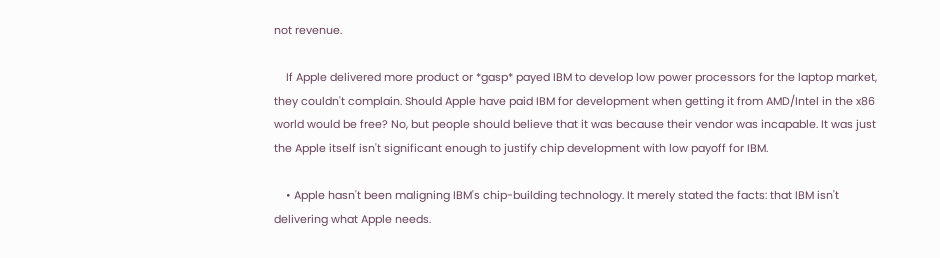not revenue.

    If Apple delivered more product or *gasp* payed IBM to develop low power processors for the laptop market, they couldn't complain. Should Apple have paid IBM for development when getting it from AMD/Intel in the x86 world would be free? No, but people should believe that it was because their vendor was incapable. It was just the Apple itself isn't significant enough to justify chip development with low payoff for IBM.

    • Apple hasn't been maligning IBM's chip-building technology. It merely stated the facts: that IBM isn't delivering what Apple needs.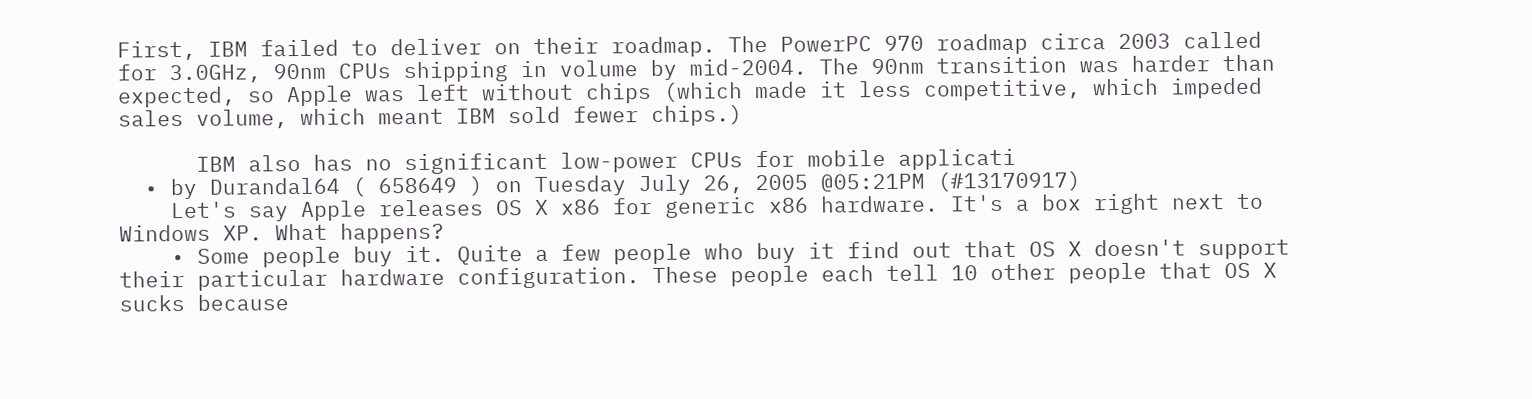First, IBM failed to deliver on their roadmap. The PowerPC 970 roadmap circa 2003 called for 3.0GHz, 90nm CPUs shipping in volume by mid-2004. The 90nm transition was harder than expected, so Apple was left without chips (which made it less competitive, which impeded sales volume, which meant IBM sold fewer chips.)

      IBM also has no significant low-power CPUs for mobile applicati
  • by Durandal64 ( 658649 ) on Tuesday July 26, 2005 @05:21PM (#13170917)
    Let's say Apple releases OS X x86 for generic x86 hardware. It's a box right next to Windows XP. What happens?
    • Some people buy it. Quite a few people who buy it find out that OS X doesn't support their particular hardware configuration. These people each tell 10 other people that OS X sucks because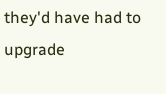they'd have had to upgrade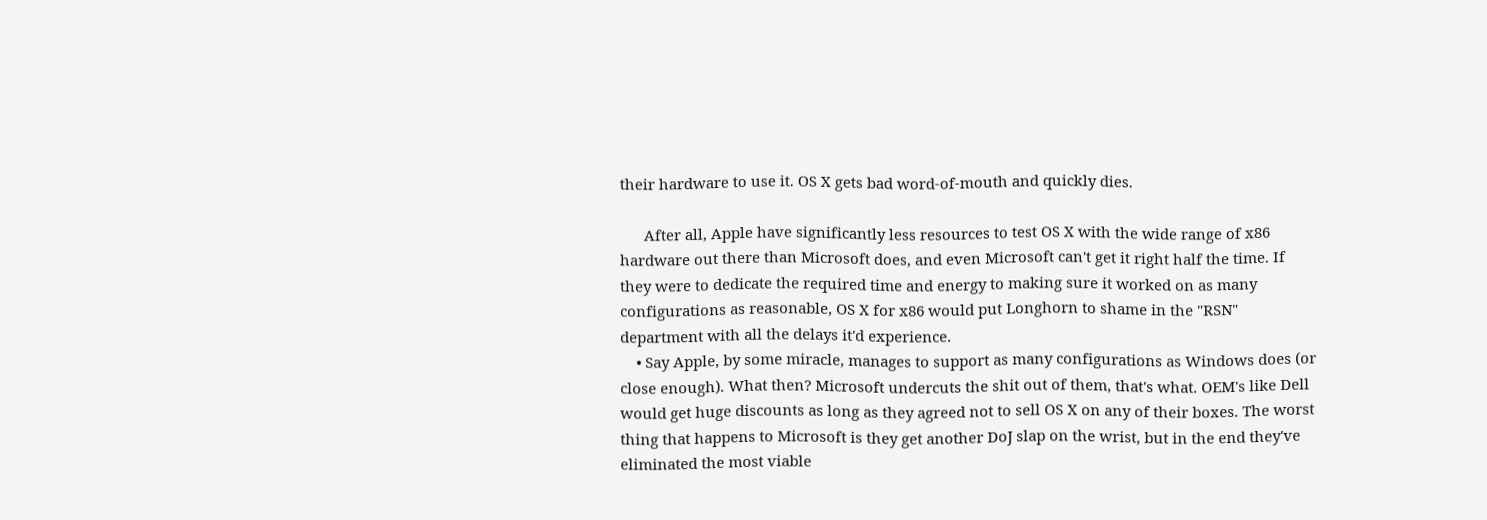their hardware to use it. OS X gets bad word-of-mouth and quickly dies.

      After all, Apple have significantly less resources to test OS X with the wide range of x86 hardware out there than Microsoft does, and even Microsoft can't get it right half the time. If they were to dedicate the required time and energy to making sure it worked on as many configurations as reasonable, OS X for x86 would put Longhorn to shame in the "RSN" department with all the delays it'd experience.
    • Say Apple, by some miracle, manages to support as many configurations as Windows does (or close enough). What then? Microsoft undercuts the shit out of them, that's what. OEM's like Dell would get huge discounts as long as they agreed not to sell OS X on any of their boxes. The worst thing that happens to Microsoft is they get another DoJ slap on the wrist, but in the end they've eliminated the most viable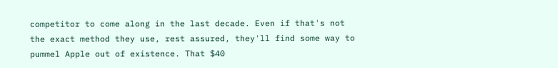competitor to come along in the last decade. Even if that's not the exact method they use, rest assured, they'll find some way to pummel Apple out of existence. That $40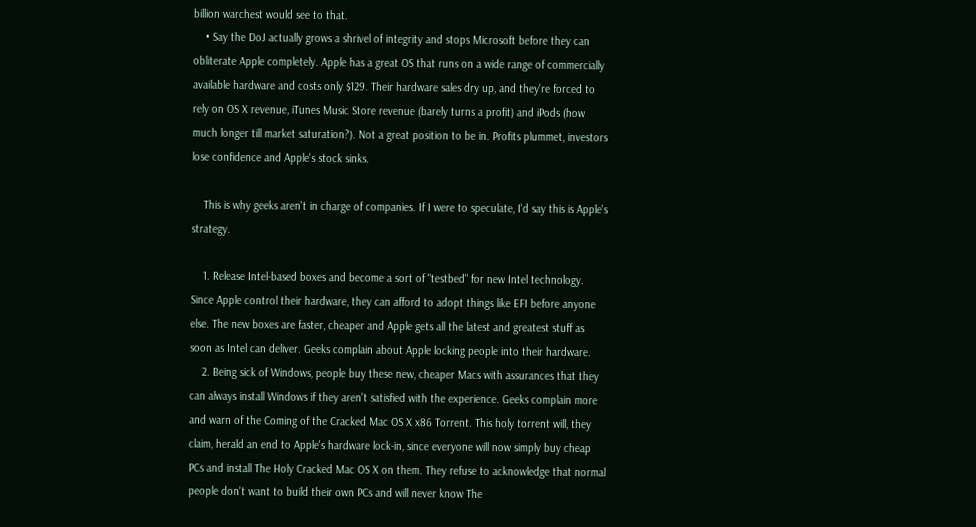billion warchest would see to that.
    • Say the DoJ actually grows a shrivel of integrity and stops Microsoft before they can obliterate Apple completely. Apple has a great OS that runs on a wide range of commercially available hardware and costs only $129. Their hardware sales dry up, and they're forced to rely on OS X revenue, iTunes Music Store revenue (barely turns a profit) and iPods (how much longer till market saturation?). Not a great position to be in. Profits plummet, investors lose confidence and Apple's stock sinks.

    This is why geeks aren't in charge of companies. If I were to speculate, I'd say this is Apple's strategy.

    1. Release Intel-based boxes and become a sort of "testbed" for new Intel technology. Since Apple control their hardware, they can afford to adopt things like EFI before anyone else. The new boxes are faster, cheaper and Apple gets all the latest and greatest stuff as soon as Intel can deliver. Geeks complain about Apple locking people into their hardware.
    2. Being sick of Windows, people buy these new, cheaper Macs with assurances that they can always install Windows if they aren't satisfied with the experience. Geeks complain more and warn of the Coming of the Cracked Mac OS X x86 Torrent. This holy torrent will, they claim, herald an end to Apple's hardware lock-in, since everyone will now simply buy cheap PCs and install The Holy Cracked Mac OS X on them. They refuse to acknowledge that normal people don't want to build their own PCs and will never know The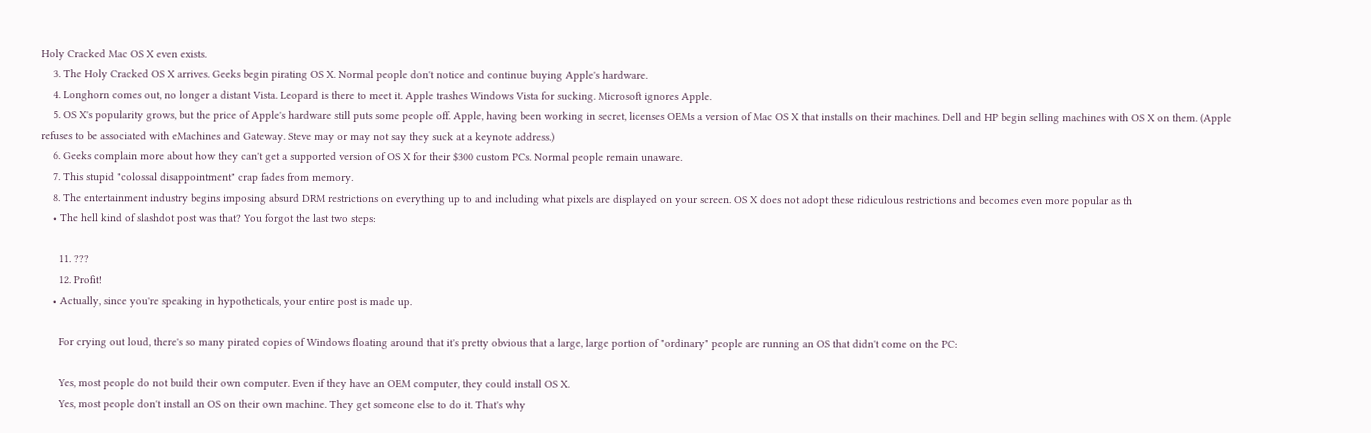Holy Cracked Mac OS X even exists.
    3. The Holy Cracked OS X arrives. Geeks begin pirating OS X. Normal people don't notice and continue buying Apple's hardware.
    4. Longhorn comes out, no longer a distant Vista. Leopard is there to meet it. Apple trashes Windows Vista for sucking. Microsoft ignores Apple.
    5. OS X's popularity grows, but the price of Apple's hardware still puts some people off. Apple, having been working in secret, licenses OEMs a version of Mac OS X that installs on their machines. Dell and HP begin selling machines with OS X on them. (Apple refuses to be associated with eMachines and Gateway. Steve may or may not say they suck at a keynote address.)
    6. Geeks complain more about how they can't get a supported version of OS X for their $300 custom PCs. Normal people remain unaware.
    7. This stupid "colossal disappointment" crap fades from memory.
    8. The entertainment industry begins imposing absurd DRM restrictions on everything up to and including what pixels are displayed on your screen. OS X does not adopt these ridiculous restrictions and becomes even more popular as th
    • The hell kind of slashdot post was that? You forgot the last two steps:

      11. ???
      12. Profit!
    • Actually, since you're speaking in hypotheticals, your entire post is made up.

      For crying out loud, there's so many pirated copies of Windows floating around that it's pretty obvious that a large, large portion of "ordinary" people are running an OS that didn't come on the PC:

      Yes, most people do not build their own computer. Even if they have an OEM computer, they could install OS X.
      Yes, most people don't install an OS on their own machine. They get someone else to do it. That's why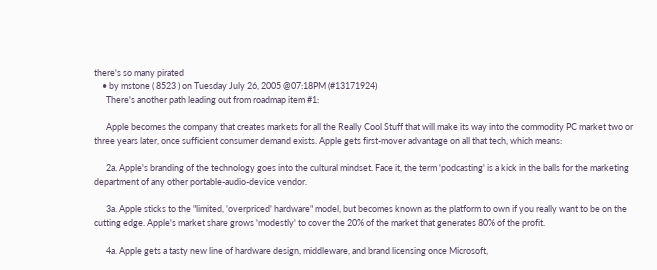there's so many pirated
    • by mstone ( 8523 ) on Tuesday July 26, 2005 @07:18PM (#13171924)
      There's another path leading out from roadmap item #1:

      Apple becomes the company that creates markets for all the Really Cool Stuff that will make its way into the commodity PC market two or three years later, once sufficient consumer demand exists. Apple gets first-mover advantage on all that tech, which means:

      2a. Apple's branding of the technology goes into the cultural mindset. Face it, the term 'podcasting' is a kick in the balls for the marketing department of any other portable-audio-device vendor.

      3a. Apple sticks to the "limited, 'overpriced' hardware" model, but becomes known as the platform to own if you really want to be on the cutting edge. Apple's market share grows 'modestly' to cover the 20% of the market that generates 80% of the profit.

      4a. Apple gets a tasty new line of hardware design, middleware, and brand licensing once Microsoft,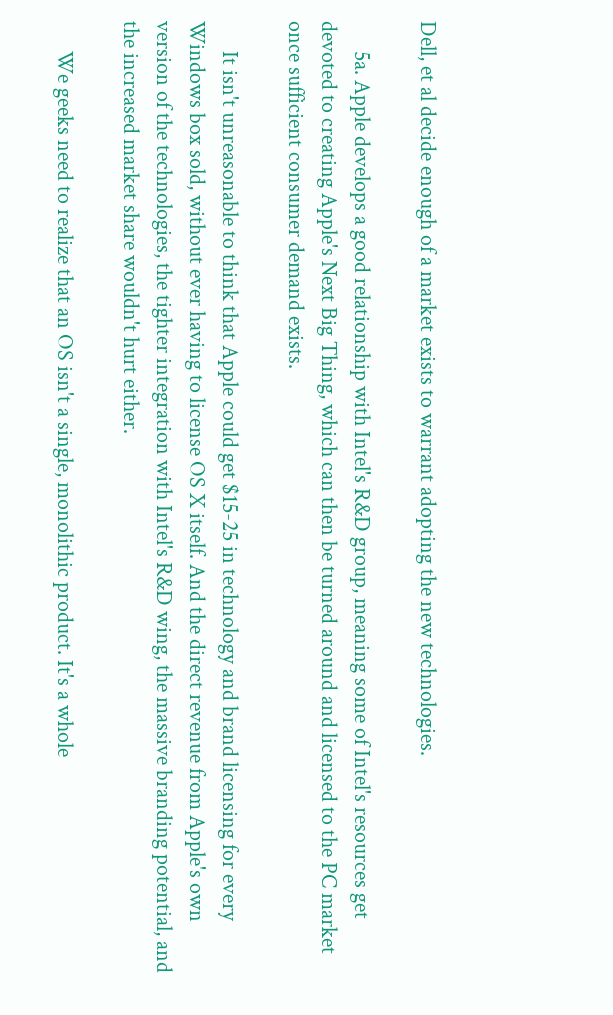Dell, et al decide enough of a market exists to warrant adopting the new technologies.

      5a. Apple develops a good relationship with Intel's R&D group, meaning some of Intel's resources get devoted to creating Apple's Next Big Thing, which can then be turned around and licensed to the PC market once sufficient consumer demand exists.

      It isn't unreasonable to think that Apple could get $15-25 in technology and brand licensing for every Windows box sold, without ever having to license OS X itself. And the direct revenue from Apple's own version of the technologies, the tighter integration with Intel's R&D wing, the massive branding potential, and the increased market share wouldn't hurt either.

      We geeks need to realize that an OS isn't a single, monolithic product. It's a whole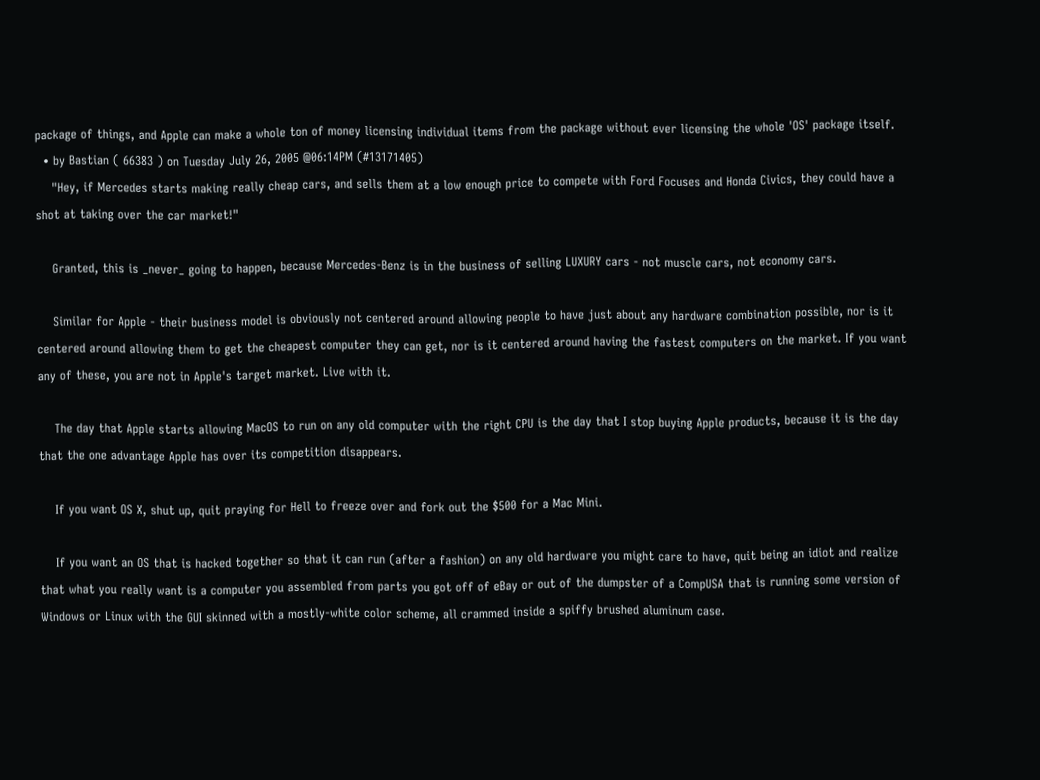package of things, and Apple can make a whole ton of money licensing individual items from the package without ever licensing the whole 'OS' package itself.
  • by Bastian ( 66383 ) on Tuesday July 26, 2005 @06:14PM (#13171405)
    "Hey, if Mercedes starts making really cheap cars, and sells them at a low enough price to compete with Ford Focuses and Honda Civics, they could have a shot at taking over the car market!"

    Granted, this is _never_ going to happen, because Mercedes-Benz is in the business of selling LUXURY cars - not muscle cars, not economy cars.

    Similar for Apple - their business model is obviously not centered around allowing people to have just about any hardware combination possible, nor is it centered around allowing them to get the cheapest computer they can get, nor is it centered around having the fastest computers on the market. If you want any of these, you are not in Apple's target market. Live with it.

    The day that Apple starts allowing MacOS to run on any old computer with the right CPU is the day that I stop buying Apple products, because it is the day that the one advantage Apple has over its competition disappears.

    If you want OS X, shut up, quit praying for Hell to freeze over and fork out the $500 for a Mac Mini.

    If you want an OS that is hacked together so that it can run (after a fashion) on any old hardware you might care to have, quit being an idiot and realize that what you really want is a computer you assembled from parts you got off of eBay or out of the dumpster of a CompUSA that is running some version of Windows or Linux with the GUI skinned with a mostly-white color scheme, all crammed inside a spiffy brushed aluminum case.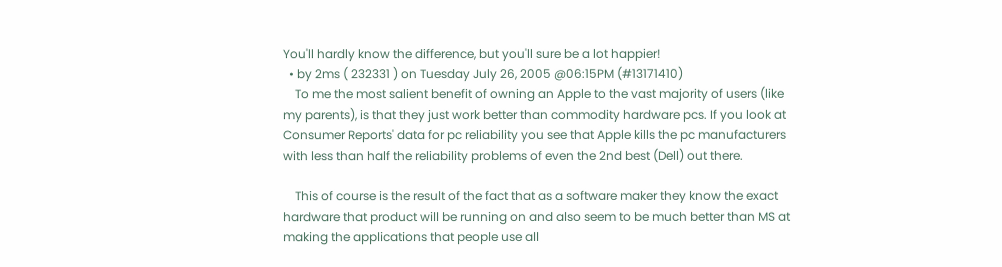You'll hardly know the difference, but you'll sure be a lot happier!
  • by 2ms ( 232331 ) on Tuesday July 26, 2005 @06:15PM (#13171410)
    To me the most salient benefit of owning an Apple to the vast majority of users (like my parents), is that they just work better than commodity hardware pcs. If you look at Consumer Reports' data for pc reliability you see that Apple kills the pc manufacturers with less than half the reliability problems of even the 2nd best (Dell) out there.

    This of course is the result of the fact that as a software maker they know the exact hardware that product will be running on and also seem to be much better than MS at making the applications that people use all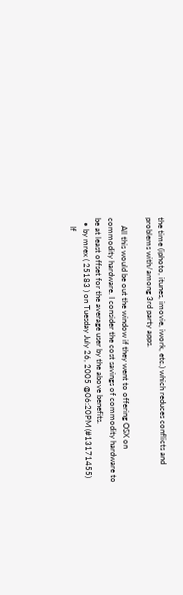the time (iphoto, itunes, imovie, iwork, etc.) which reduces conflicts and problems with/among 3rd party apps.

    All this would be out the window if they went to offering OSX on commodity hardware. I consider the cost savings of commodity hardware to be at least offset for the average user by the above benefits.
  • by mrex ( 25183 ) on Tuesday July 26, 2005 @06:20PM (#13171455)
    If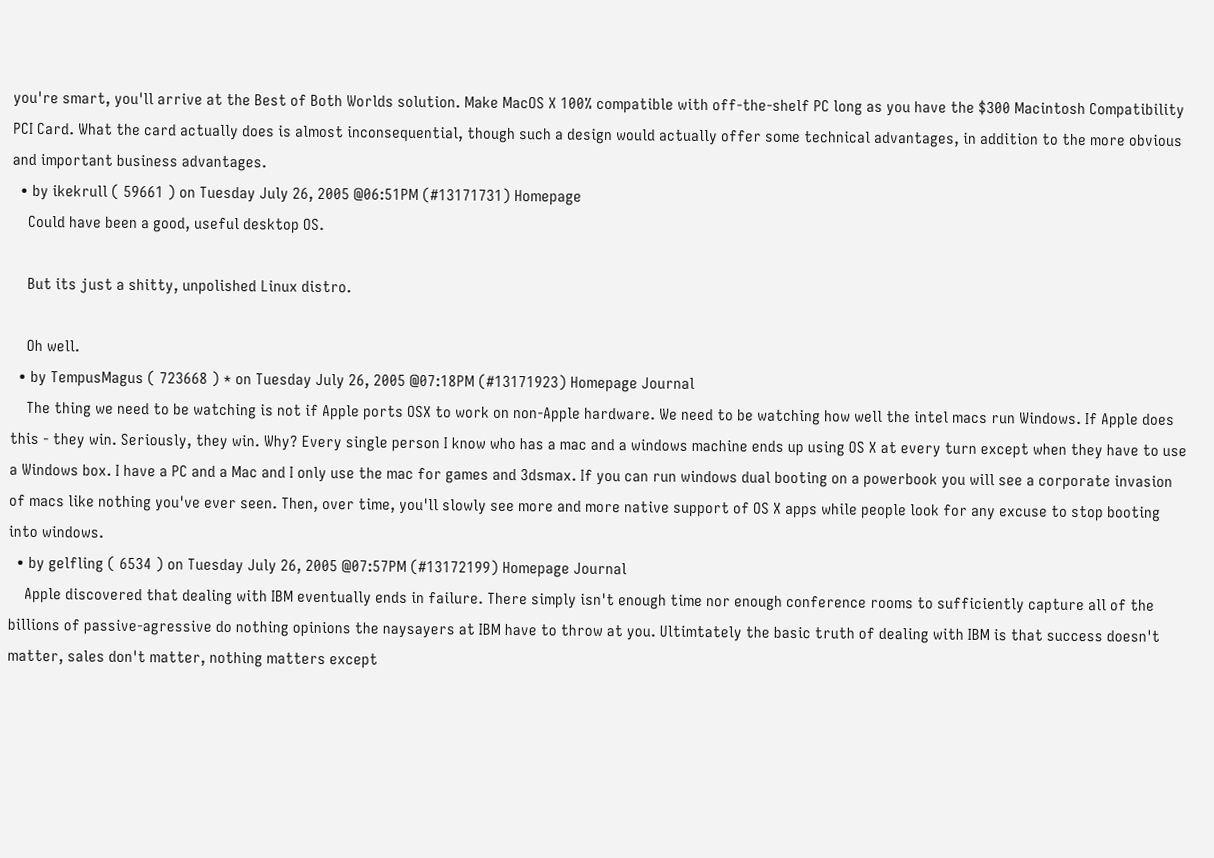you're smart, you'll arrive at the Best of Both Worlds solution. Make MacOS X 100% compatible with off-the-shelf PC long as you have the $300 Macintosh Compatibility PCI Card. What the card actually does is almost inconsequential, though such a design would actually offer some technical advantages, in addition to the more obvious and important business advantages.
  • by ikekrull ( 59661 ) on Tuesday July 26, 2005 @06:51PM (#13171731) Homepage
    Could have been a good, useful desktop OS.

    But its just a shitty, unpolished Linux distro.

    Oh well.
  • by TempusMagus ( 723668 ) * on Tuesday July 26, 2005 @07:18PM (#13171923) Homepage Journal
    The thing we need to be watching is not if Apple ports OSX to work on non-Apple hardware. We need to be watching how well the intel macs run Windows. If Apple does this - they win. Seriously, they win. Why? Every single person I know who has a mac and a windows machine ends up using OS X at every turn except when they have to use a Windows box. I have a PC and a Mac and I only use the mac for games and 3dsmax. If you can run windows dual booting on a powerbook you will see a corporate invasion of macs like nothing you've ever seen. Then, over time, you'll slowly see more and more native support of OS X apps while people look for any excuse to stop booting into windows.
  • by gelfling ( 6534 ) on Tuesday July 26, 2005 @07:57PM (#13172199) Homepage Journal
    Apple discovered that dealing with IBM eventually ends in failure. There simply isn't enough time nor enough conference rooms to sufficiently capture all of the billions of passive-agressive do nothing opinions the naysayers at IBM have to throw at you. Ultimtately the basic truth of dealing with IBM is that success doesn't matter, sales don't matter, nothing matters except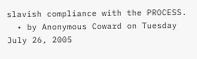slavish compliance with the PROCESS.
  • by Anonymous Coward on Tuesday July 26, 2005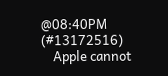@08:40PM (#13172516)
    Apple cannot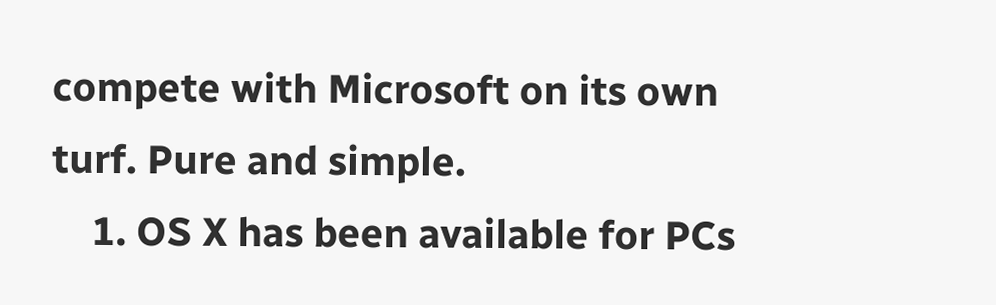compete with Microsoft on its own turf. Pure and simple.
    1. OS X has been available for PCs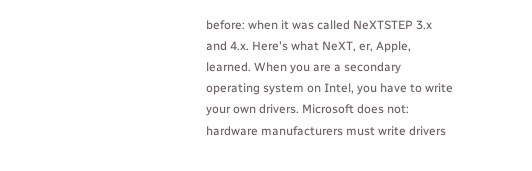before: when it was called NeXTSTEP 3.x and 4.x. Here's what NeXT, er, Apple, learned. When you are a secondary operating system on Intel, you have to write your own drivers. Microsoft does not: hardware manufacturers must write drivers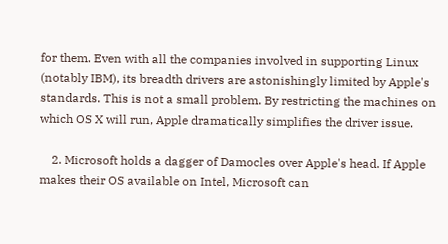for them. Even with all the companies involved in supporting Linux (notably IBM), its breadth drivers are astonishingly limited by Apple's standards. This is not a small problem. By restricting the machines on which OS X will run, Apple dramatically simplifies the driver issue.

    2. Microsoft holds a dagger of Damocles over Apple's head. If Apple makes their OS available on Intel, Microsoft can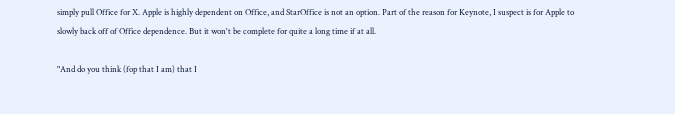simply pull Office for X. Apple is highly dependent on Office, and StarOffice is not an option. Part of the reason for Keynote, I suspect is for Apple to slowly back off of Office dependence. But it won't be complete for quite a long time if at all.

"And do you think (fop that I am) that I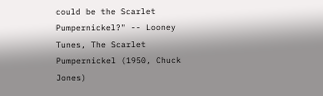could be the Scarlet Pumpernickel?" -- Looney Tunes, The Scarlet Pumpernickel (1950, Chuck Jones)